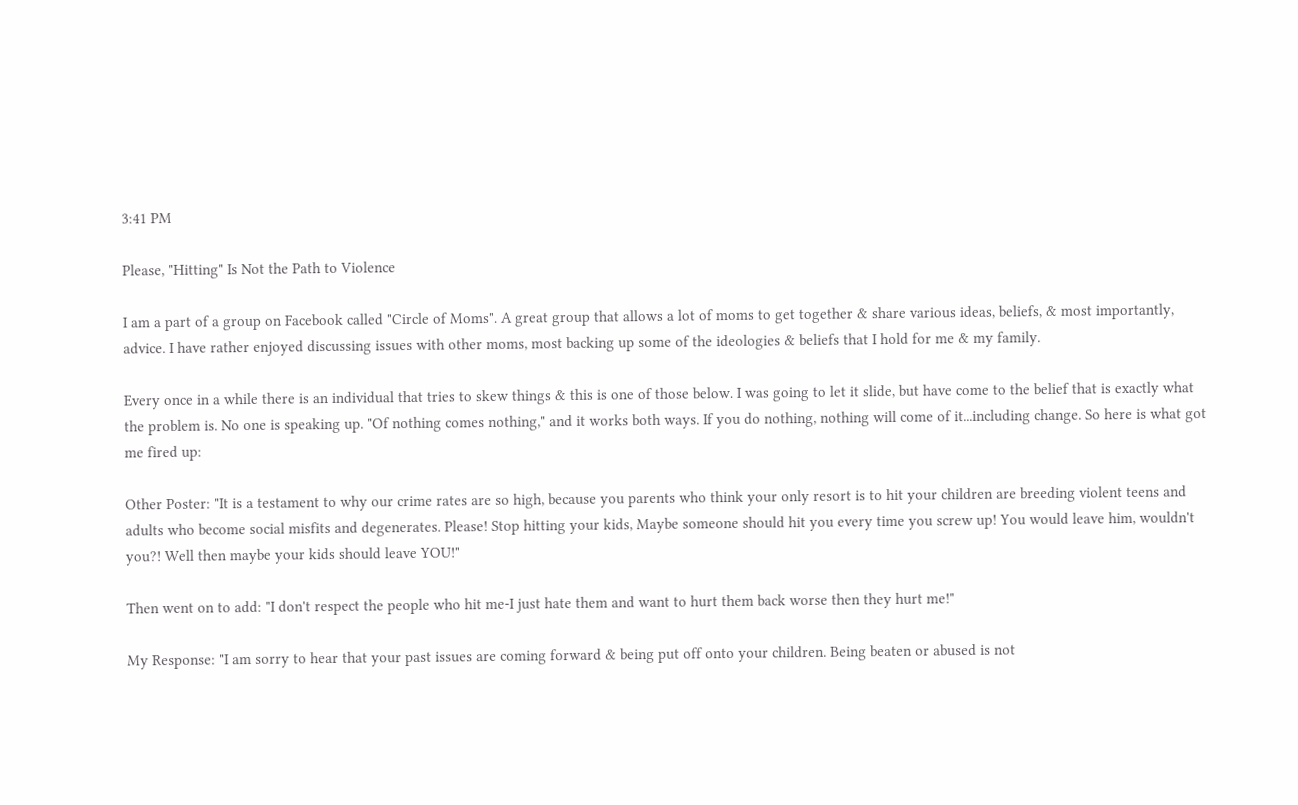3:41 PM

Please, "Hitting" Is Not the Path to Violence

I am a part of a group on Facebook called "Circle of Moms". A great group that allows a lot of moms to get together & share various ideas, beliefs, & most importantly, advice. I have rather enjoyed discussing issues with other moms, most backing up some of the ideologies & beliefs that I hold for me & my family.

Every once in a while there is an individual that tries to skew things & this is one of those below. I was going to let it slide, but have come to the belief that is exactly what the problem is. No one is speaking up. "Of nothing comes nothing," and it works both ways. If you do nothing, nothing will come of it...including change. So here is what got me fired up:

Other Poster: "It is a testament to why our crime rates are so high, because you parents who think your only resort is to hit your children are breeding violent teens and adults who become social misfits and degenerates. Please! Stop hitting your kids, Maybe someone should hit you every time you screw up! You would leave him, wouldn't you?! Well then maybe your kids should leave YOU!"

Then went on to add: "I don't respect the people who hit me-I just hate them and want to hurt them back worse then they hurt me!"

My Response: "I am sorry to hear that your past issues are coming forward & being put off onto your children. Being beaten or abused is not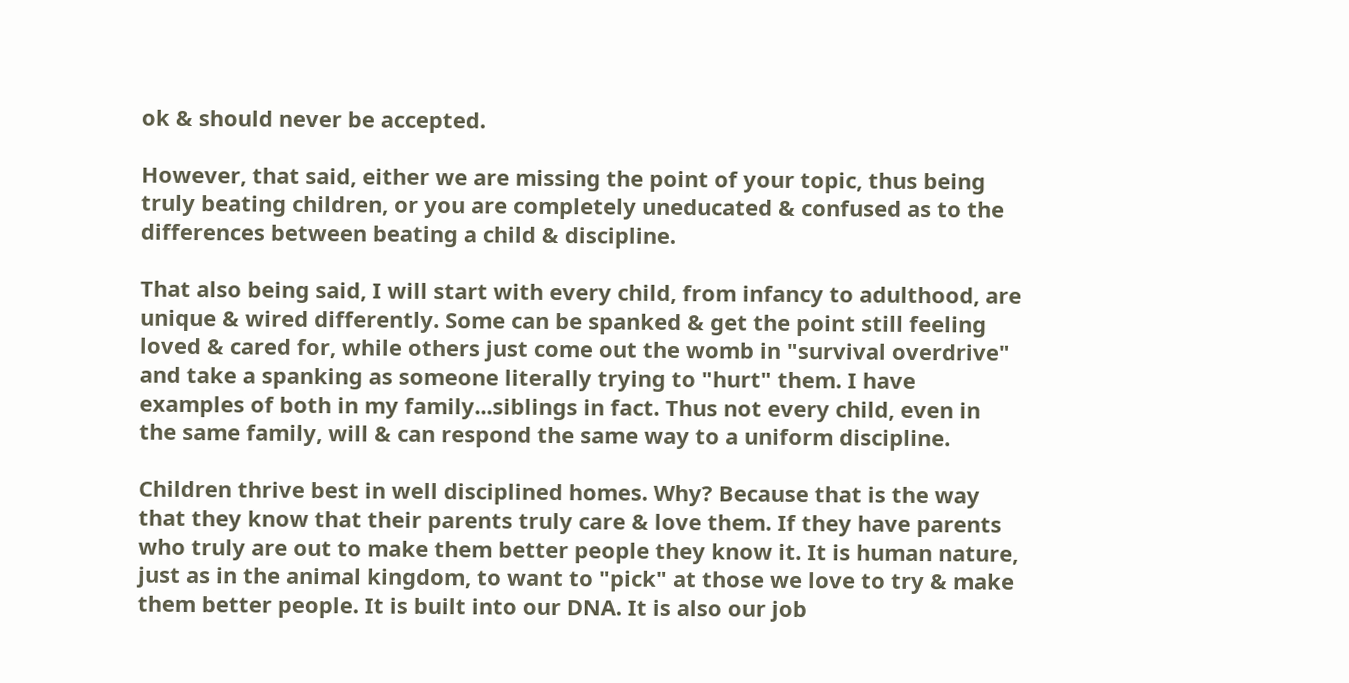ok & should never be accepted.

However, that said, either we are missing the point of your topic, thus being truly beating children, or you are completely uneducated & confused as to the differences between beating a child & discipline.

That also being said, I will start with every child, from infancy to adulthood, are unique & wired differently. Some can be spanked & get the point still feeling loved & cared for, while others just come out the womb in "survival overdrive" and take a spanking as someone literally trying to "hurt" them. I have examples of both in my family...siblings in fact. Thus not every child, even in the same family, will & can respond the same way to a uniform discipline.

Children thrive best in well disciplined homes. Why? Because that is the way that they know that their parents truly care & love them. If they have parents who truly are out to make them better people they know it. It is human nature, just as in the animal kingdom, to want to "pick" at those we love to try & make them better people. It is built into our DNA. It is also our job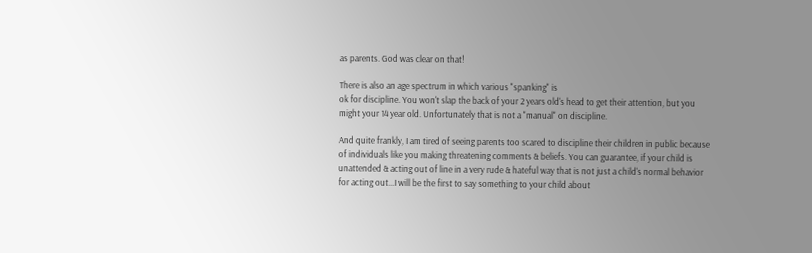as parents. God was clear on that!

There is also an age spectrum in which various "spanking" is
ok for discipline. You won't slap the back of your 2 years old's head to get their attention, but you might your 14 year old. Unfortunately that is not a "manual" on discipline.

And quite frankly, I am tired of seeing parents too scared to discipline their children in public because of individuals like you making threatening comments & beliefs. You can guarantee, if your child is unattended & acting out of line in a very rude & hateful way that is not just a child's normal behavior for acting out...I will be the first to say something to your child about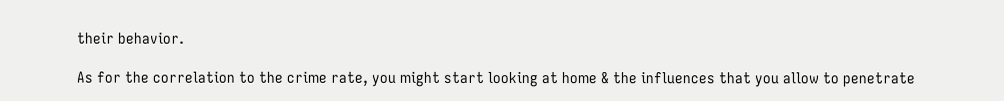their behavior.

As for the correlation to the crime rate, you might start looking at home & the influences that you allow to penetrate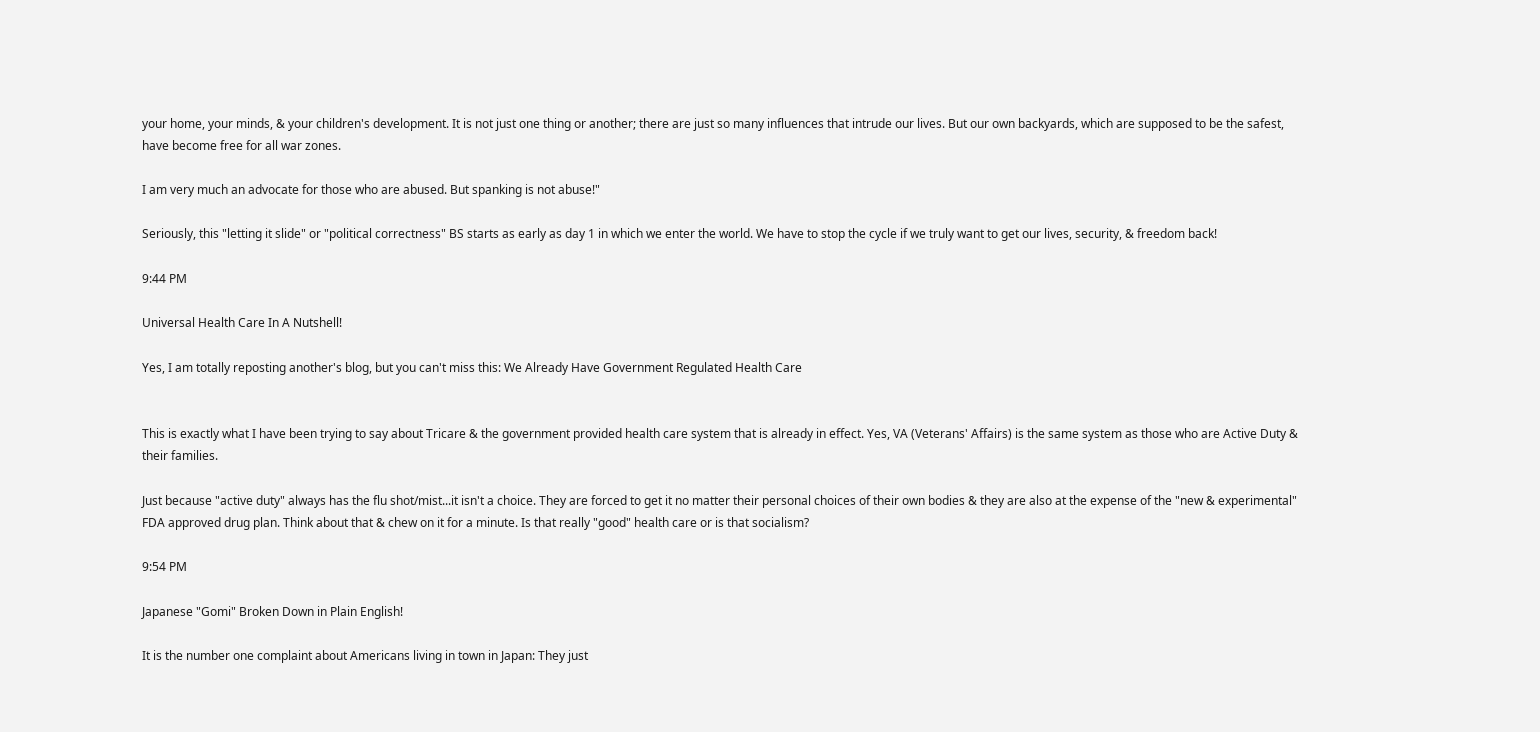your home, your minds, & your children's development. It is not just one thing or another; there are just so many influences that intrude our lives. But our own backyards, which are supposed to be the safest, have become free for all war zones.

I am very much an advocate for those who are abused. But spanking is not abuse!"

Seriously, this "letting it slide" or "political correctness" BS starts as early as day 1 in which we enter the world. We have to stop the cycle if we truly want to get our lives, security, & freedom back!

9:44 PM

Universal Health Care In A Nutshell!

Yes, I am totally reposting another's blog, but you can't miss this: We Already Have Government Regulated Health Care


This is exactly what I have been trying to say about Tricare & the government provided health care system that is already in effect. Yes, VA (Veterans' Affairs) is the same system as those who are Active Duty & their families.

Just because "active duty" always has the flu shot/mist...it isn't a choice. They are forced to get it no matter their personal choices of their own bodies & they are also at the expense of the "new & experimental" FDA approved drug plan. Think about that & chew on it for a minute. Is that really "good" health care or is that socialism?

9:54 PM

Japanese "Gomi" Broken Down in Plain English!

It is the number one complaint about Americans living in town in Japan: They just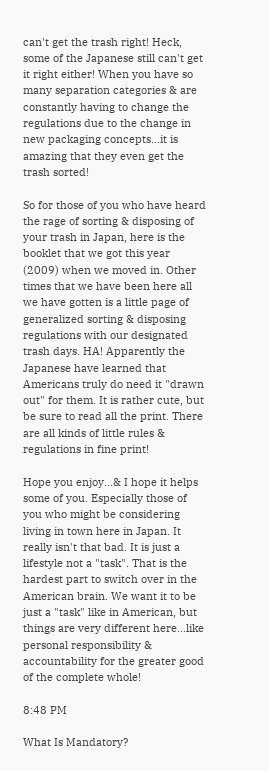can't get the trash right! Heck, some of the Japanese still can't get it right either! When you have so many separation categories & are constantly having to change the regulations due to the change in new packaging concepts...it is amazing that they even get the trash sorted!

So for those of you who have heard the rage of sorting & disposing of your trash in Japan, here is the booklet that we got this year (2009) when we moved in. Other times that we have been here all we have gotten is a little page of generalized sorting & disposing regulations with our designated trash days. HA! Apparently the Japanese have learned that Americans truly do need it "drawn out" for them. It is rather cute, but be sure to read all the print. There are all kinds of little rules & regulations in fine print!

Hope you enjoy...& I hope it helps some of you. Especially those of you who might be considering living in town here in Japan. It really isn't that bad. It is just a lifestyle not a "task". That is the hardest part to switch over in the American brain. We want it to be just a "task" like in American, but things are very different here...like personal responsibility & accountability for the greater good of the complete whole!

8:48 PM

What Is Mandatory?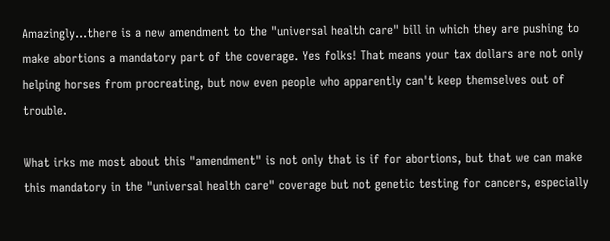Amazingly...there is a new amendment to the "universal health care" bill in which they are pushing to make abortions a mandatory part of the coverage. Yes folks! That means your tax dollars are not only helping horses from procreating, but now even people who apparently can't keep themselves out of trouble.

What irks me most about this "amendment" is not only that is if for abortions, but that we can make this mandatory in the "universal health care" coverage but not genetic testing for cancers, especially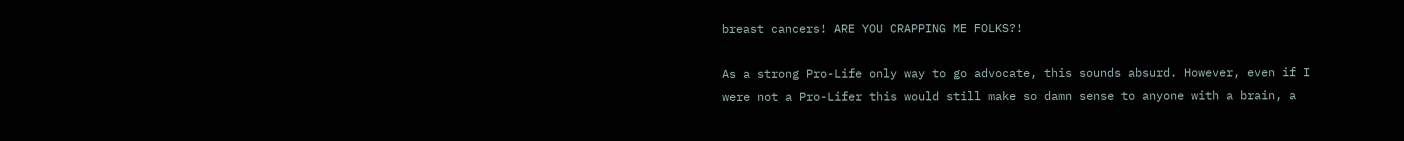breast cancers! ARE YOU CRAPPING ME FOLKS?!

As a strong Pro-Life only way to go advocate, this sounds absurd. However, even if I were not a Pro-Lifer this would still make so damn sense to anyone with a brain, a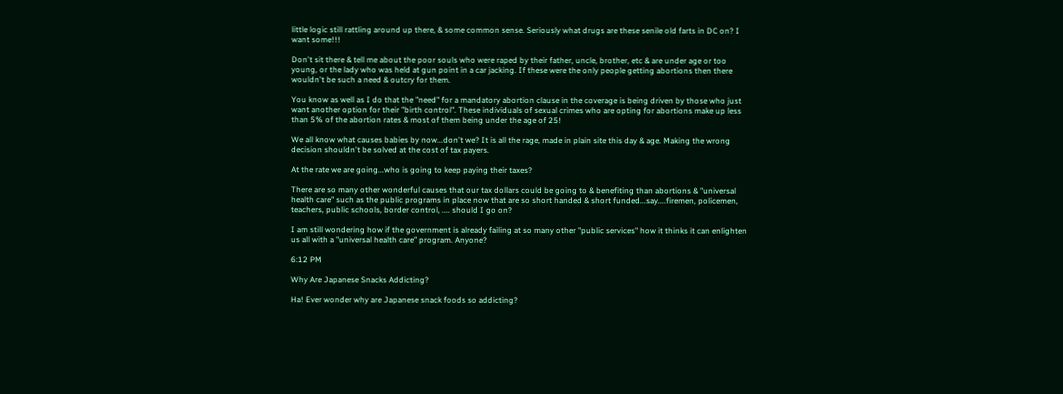little logic still rattling around up there, & some common sense. Seriously what drugs are these senile old farts in DC on? I want some!!!

Don't sit there & tell me about the poor souls who were raped by their father, uncle, brother, etc & are under age or too young, or the lady who was held at gun point in a car jacking. If these were the only people getting abortions then there wouldn't be such a need & outcry for them.

You know as well as I do that the "need" for a mandatory abortion clause in the coverage is being driven by those who just want another option for their "birth control". These individuals of sexual crimes who are opting for abortions make up less than 5% of the abortion rates & most of them being under the age of 25!

We all know what causes babies by now...don't we? It is all the rage, made in plain site this day & age. Making the wrong decision shouldn't be solved at the cost of tax payers.

At the rate we are going...who is going to keep paying their taxes?

There are so many other wonderful causes that our tax dollars could be going to & benefiting than abortions & "universal health care" such as the public programs in place now that are so short handed & short funded...say....firemen, policemen, teachers, public schools, border control, .... should I go on?

I am still wondering how if the government is already failing at so many other "public services" how it thinks it can enlighten us all with a "universal health care" program. Anyone?

6:12 PM

Why Are Japanese Snacks Addicting?

Ha! Ever wonder why are Japanese snack foods so addicting?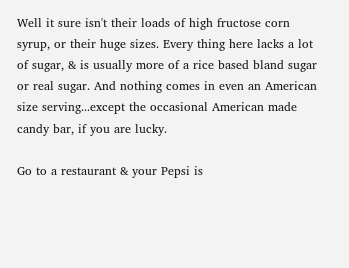Well it sure isn't their loads of high fructose corn syrup, or their huge sizes. Every thing here lacks a lot of sugar, & is usually more of a rice based bland sugar or real sugar. And nothing comes in even an American size serving...except the occasional American made candy bar, if you are lucky.

Go to a restaurant & your Pepsi is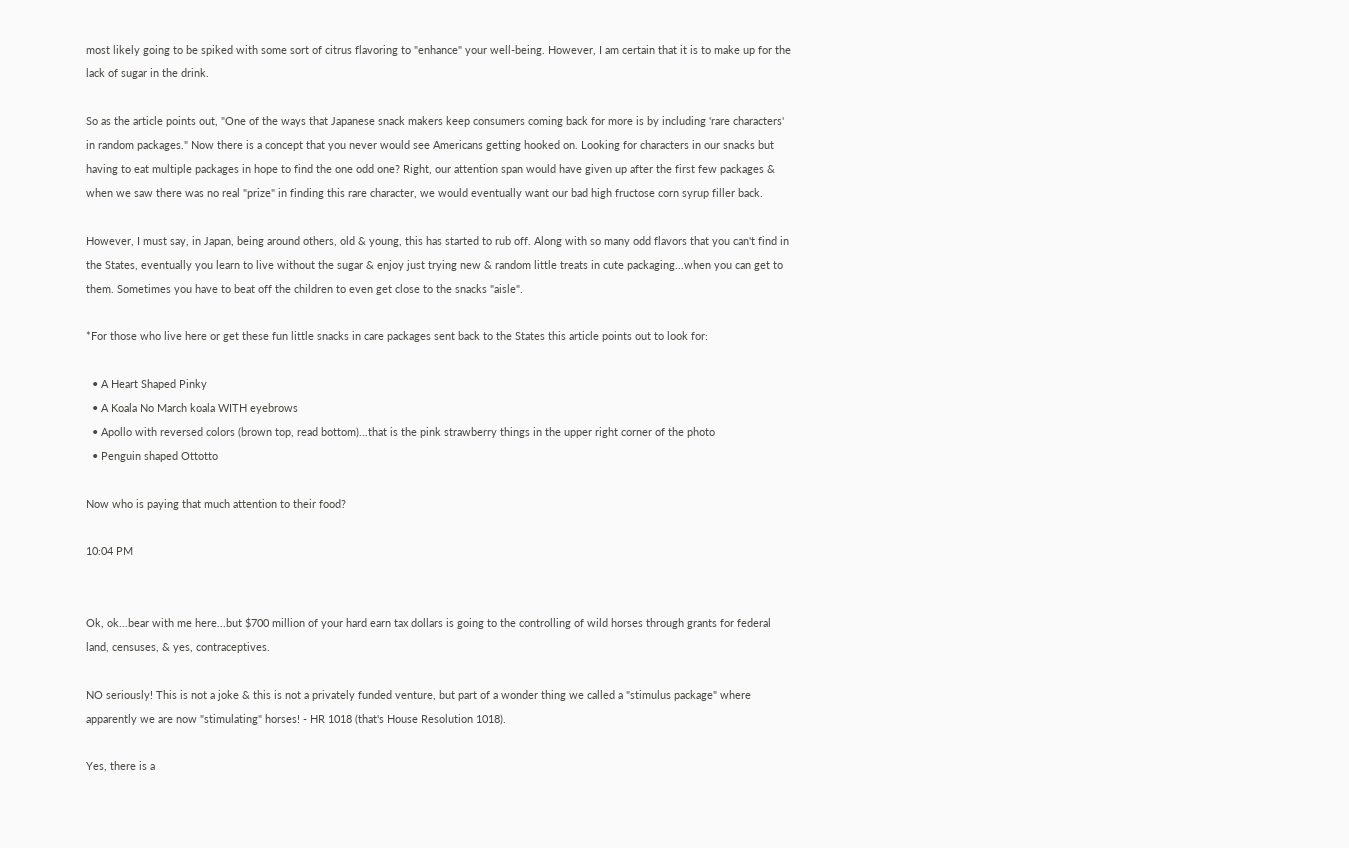most likely going to be spiked with some sort of citrus flavoring to "enhance" your well-being. However, I am certain that it is to make up for the lack of sugar in the drink.

So as the article points out, "One of the ways that Japanese snack makers keep consumers coming back for more is by including 'rare characters' in random packages." Now there is a concept that you never would see Americans getting hooked on. Looking for characters in our snacks but having to eat multiple packages in hope to find the one odd one? Right, our attention span would have given up after the first few packages & when we saw there was no real "prize" in finding this rare character, we would eventually want our bad high fructose corn syrup filler back.

However, I must say, in Japan, being around others, old & young, this has started to rub off. Along with so many odd flavors that you can't find in the States, eventually you learn to live without the sugar & enjoy just trying new & random little treats in cute packaging...when you can get to them. Sometimes you have to beat off the children to even get close to the snacks "aisle".

*For those who live here or get these fun little snacks in care packages sent back to the States this article points out to look for:

  • A Heart Shaped Pinky
  • A Koala No March koala WITH eyebrows
  • Apollo with reversed colors (brown top, read bottom)...that is the pink strawberry things in the upper right corner of the photo
  • Penguin shaped Ottotto

Now who is paying that much attention to their food?

10:04 PM


Ok, ok...bear with me here...but $700 million of your hard earn tax dollars is going to the controlling of wild horses through grants for federal land, censuses, & yes, contraceptives.

NO seriously! This is not a joke & this is not a privately funded venture, but part of a wonder thing we called a "stimulus package" where apparently we are now "stimulating" horses! - HR 1018 (that's House Resolution 1018).

Yes, there is a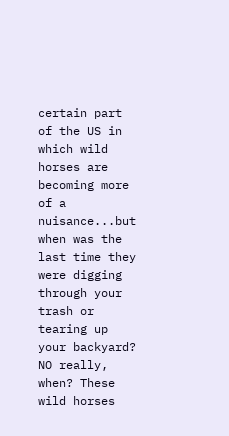certain part of the US in which wild horses are becoming more of a nuisance...but when was the last time they were digging through your trash or tearing up your backyard? NO really, when? These wild horses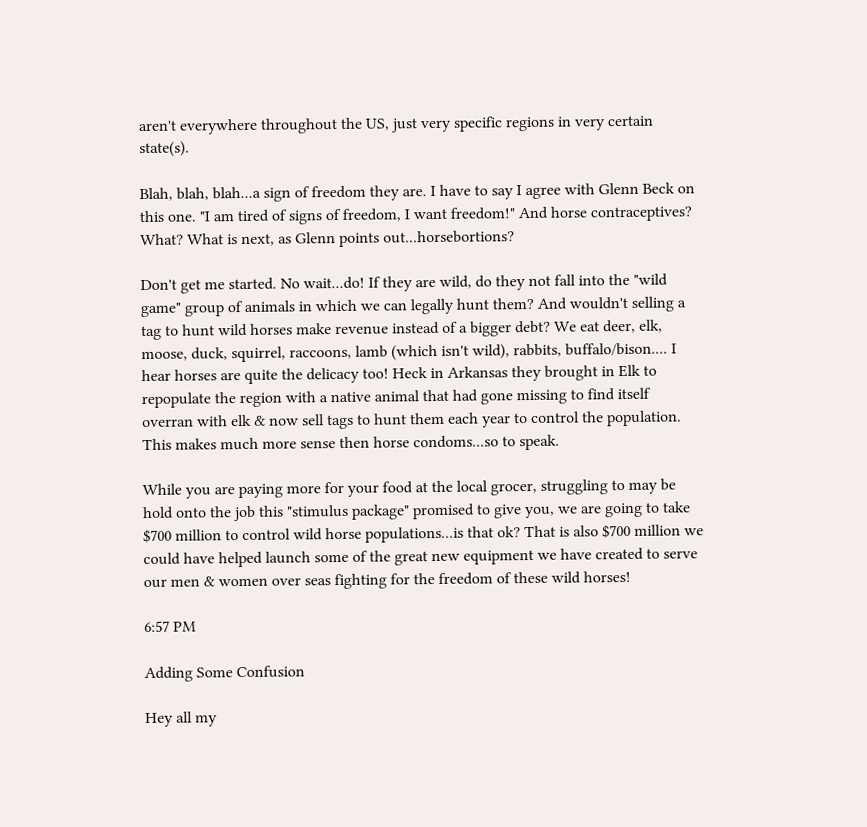aren't everywhere throughout the US, just very specific regions in very certain state(s).

Blah, blah, blah...a sign of freedom they are. I have to say I agree with Glenn Beck on this one. "I am tired of signs of freedom, I want freedom!" And horse contraceptives? What? What is next, as Glenn points out...horsebortions?

Don't get me started. No wait...do! If they are wild, do they not fall into the "wild game" group of animals in which we can legally hunt them? And wouldn't selling a tag to hunt wild horses make revenue instead of a bigger debt? We eat deer, elk, moose, duck, squirrel, raccoons, lamb (which isn't wild), rabbits, buffalo/bison.... I hear horses are quite the delicacy too! Heck in Arkansas they brought in Elk to repopulate the region with a native animal that had gone missing to find itself overran with elk & now sell tags to hunt them each year to control the population. This makes much more sense then horse condoms...so to speak.

While you are paying more for your food at the local grocer, struggling to may be hold onto the job this "stimulus package" promised to give you, we are going to take $700 million to control wild horse populations...is that ok? That is also $700 million we could have helped launch some of the great new equipment we have created to serve our men & women over seas fighting for the freedom of these wild horses!

6:57 PM

Adding Some Confusion

Hey all my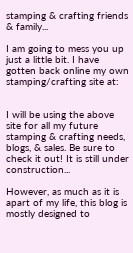stamping & crafting friends & family...

I am going to mess you up just a little bit. I have gotten back online my own stamping/crafting site at:


I will be using the above site for all my future stamping & crafting needs, blogs, & sales. Be sure to check it out! It is still under construction...

However, as much as it is apart of my life, this blog is mostly designed to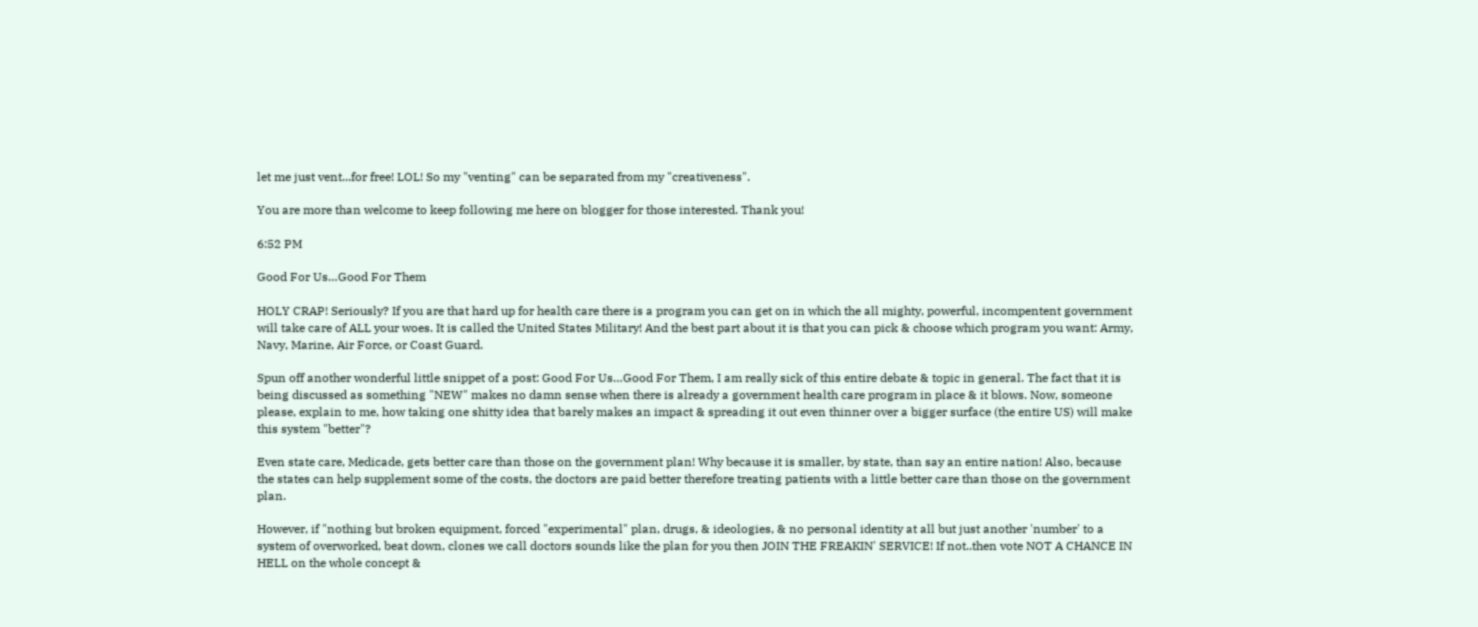let me just vent...for free! LOL! So my "venting" can be separated from my "creativeness".

You are more than welcome to keep following me here on blogger for those interested. Thank you!

6:52 PM

Good For Us…Good For Them

HOLY CRAP! Seriously? If you are that hard up for health care there is a program you can get on in which the all mighty, powerful, incompentent government will take care of ALL your woes. It is called the United States Military! And the best part about it is that you can pick & choose which program you want: Army, Navy, Marine, Air Force, or Coast Guard.

Spun off another wonderful little snippet of a post: Good For Us…Good For Them, I am really sick of this entire debate & topic in general. The fact that it is being discussed as something "NEW" makes no damn sense when there is already a government health care program in place & it blows. Now, someone please, explain to me, how taking one shitty idea that barely makes an impact & spreading it out even thinner over a bigger surface (the entire US) will make this system "better"?

Even state care, Medicade, gets better care than those on the government plan! Why because it is smaller, by state, than say an entire nation! Also, because the states can help supplement some of the costs, the doctors are paid better therefore treating patients with a little better care than those on the government plan.

However, if "nothing but broken equipment, forced "experimental" plan, drugs, & ideologies, & no personal identity at all but just another 'number' to a system of overworked, beat down, clones we call doctors sounds like the plan for you then JOIN THE FREAKIN' SERVICE! If not..then vote NOT A CHANCE IN HELL on the whole concept &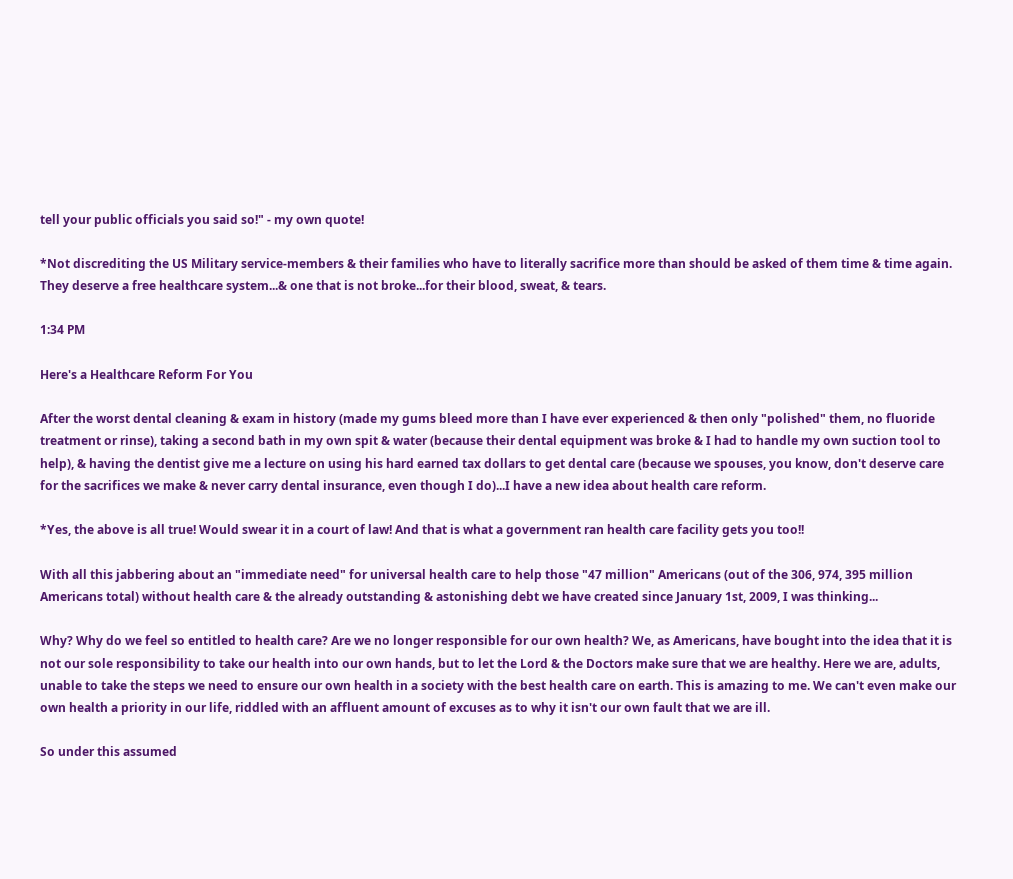tell your public officials you said so!" - my own quote!

*Not discrediting the US Military service-members & their families who have to literally sacrifice more than should be asked of them time & time again. They deserve a free healthcare system...& one that is not broke...for their blood, sweat, & tears.

1:34 PM

Here's a Healthcare Reform For You

After the worst dental cleaning & exam in history (made my gums bleed more than I have ever experienced & then only "polished" them, no fluoride treatment or rinse), taking a second bath in my own spit & water (because their dental equipment was broke & I had to handle my own suction tool to help), & having the dentist give me a lecture on using his hard earned tax dollars to get dental care (because we spouses, you know, don't deserve care for the sacrifices we make & never carry dental insurance, even though I do)...I have a new idea about health care reform.

*Yes, the above is all true! Would swear it in a court of law! And that is what a government ran health care facility gets you too!!

With all this jabbering about an "immediate need" for universal health care to help those "47 million" Americans (out of the 306, 974, 395 million Americans total) without health care & the already outstanding & astonishing debt we have created since January 1st, 2009, I was thinking...

Why? Why do we feel so entitled to health care? Are we no longer responsible for our own health? We, as Americans, have bought into the idea that it is not our sole responsibility to take our health into our own hands, but to let the Lord & the Doctors make sure that we are healthy. Here we are, adults, unable to take the steps we need to ensure our own health in a society with the best health care on earth. This is amazing to me. We can't even make our own health a priority in our life, riddled with an affluent amount of excuses as to why it isn't our own fault that we are ill.

So under this assumed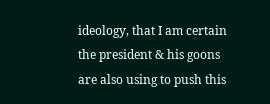ideology, that I am certain the president & his goons are also using to push this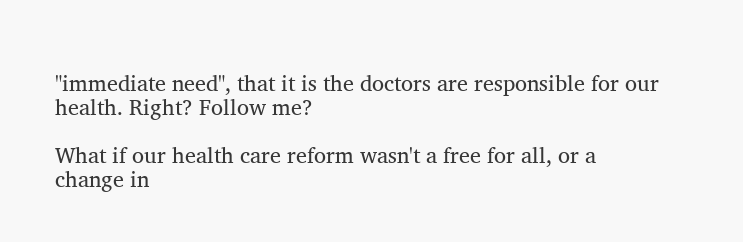"immediate need", that it is the doctors are responsible for our health. Right? Follow me?

What if our health care reform wasn't a free for all, or a change in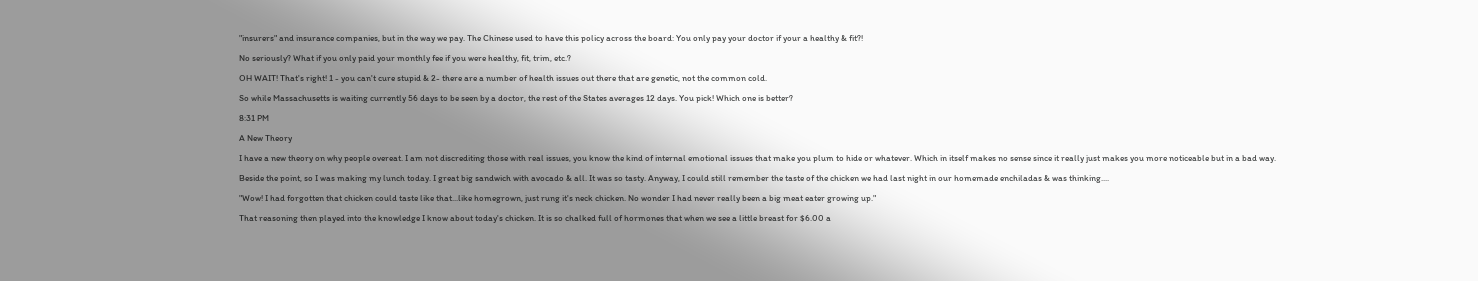"insurers" and insurance companies, but in the way we pay. The Chinese used to have this policy across the board: You only pay your doctor if your a healthy & fit?!

No seriously? What if you only paid your monthly fee if you were healthy, fit, trim, etc.?

OH WAIT! That's right! 1 - you can't cure stupid & 2- there are a number of health issues out there that are genetic, not the common cold.

So while Massachusetts is waiting currently 56 days to be seen by a doctor, the rest of the States averages 12 days. You pick! Which one is better?

8:31 PM

A New Theory

I have a new theory on why people overeat. I am not discrediting those with real issues, you know the kind of internal emotional issues that make you plum to hide or whatever. Which in itself makes no sense since it really just makes you more noticeable but in a bad way.

Beside the point, so I was making my lunch today. I great big sandwich with avocado & all. It was so tasty. Anyway, I could still remember the taste of the chicken we had last night in our homemade enchiladas & was thinking....

"Wow! I had forgotten that chicken could taste like that...like homegrown, just rung it's neck chicken. No wonder I had never really been a big meat eater growing up."

That reasoning then played into the knowledge I know about today's chicken. It is so chalked full of hormones that when we see a little breast for $6.00 a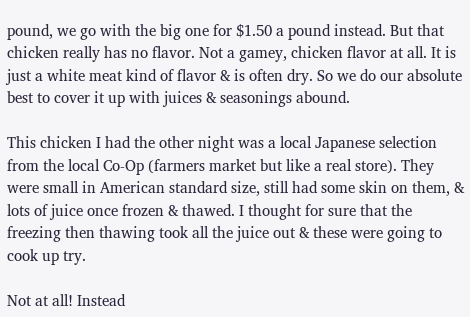pound, we go with the big one for $1.50 a pound instead. But that chicken really has no flavor. Not a gamey, chicken flavor at all. It is just a white meat kind of flavor & is often dry. So we do our absolute best to cover it up with juices & seasonings abound.

This chicken I had the other night was a local Japanese selection from the local Co-Op (farmers market but like a real store). They were small in American standard size, still had some skin on them, & lots of juice once frozen & thawed. I thought for sure that the freezing then thawing took all the juice out & these were going to cook up try.

Not at all! Instead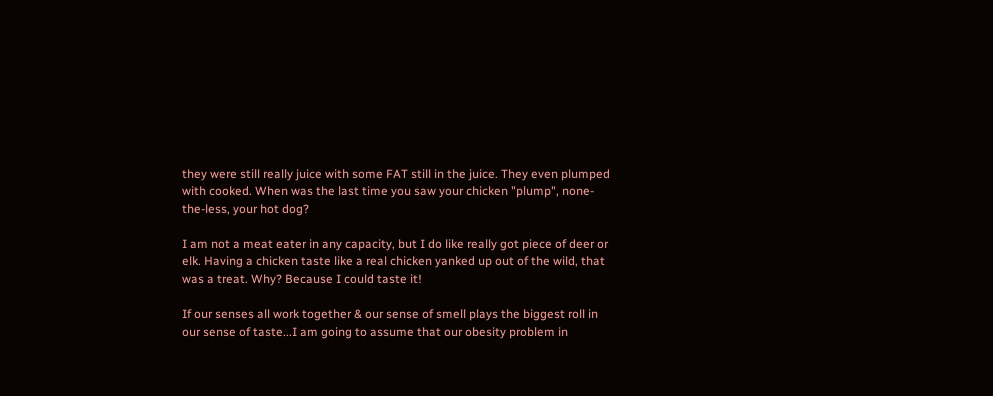they were still really juice with some FAT still in the juice. They even plumped with cooked. When was the last time you saw your chicken "plump", none-the-less, your hot dog?

I am not a meat eater in any capacity, but I do like really got piece of deer or elk. Having a chicken taste like a real chicken yanked up out of the wild, that was a treat. Why? Because I could taste it!

If our senses all work together & our sense of smell plays the biggest roll in our sense of taste...I am going to assume that our obesity problem in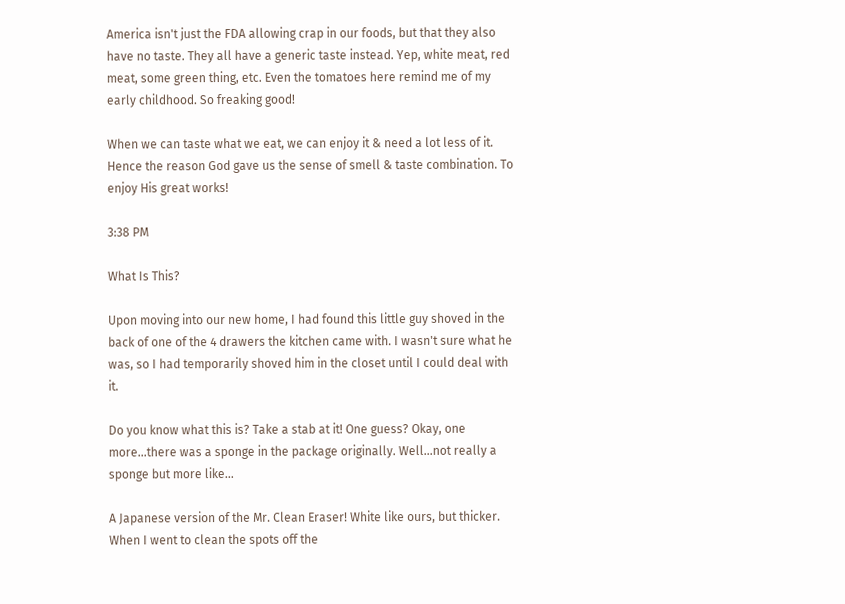America isn't just the FDA allowing crap in our foods, but that they also have no taste. They all have a generic taste instead. Yep, white meat, red meat, some green thing, etc. Even the tomatoes here remind me of my early childhood. So freaking good!

When we can taste what we eat, we can enjoy it & need a lot less of it. Hence the reason God gave us the sense of smell & taste combination. To enjoy His great works!

3:38 PM

What Is This?

Upon moving into our new home, I had found this little guy shoved in the back of one of the 4 drawers the kitchen came with. I wasn't sure what he was, so I had temporarily shoved him in the closet until I could deal with it.

Do you know what this is? Take a stab at it! One guess? Okay, one more...there was a sponge in the package originally. Well...not really a sponge but more like...

A Japanese version of the Mr. Clean Eraser! White like ours, but thicker. When I went to clean the spots off the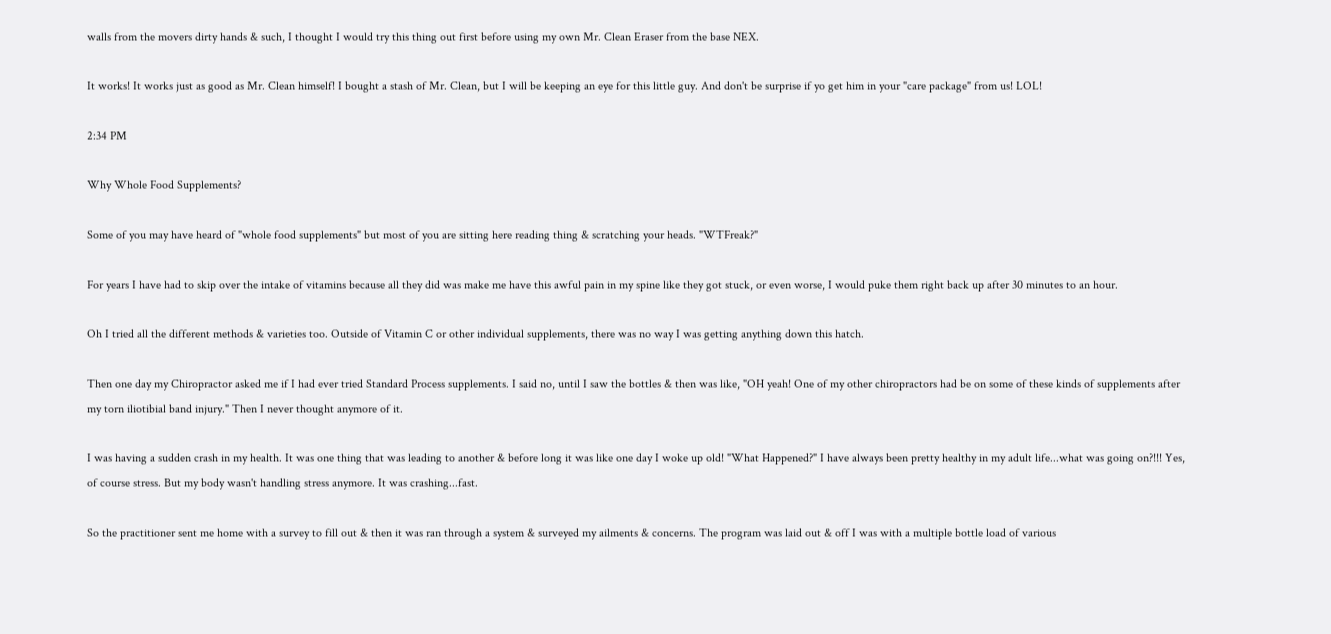walls from the movers dirty hands & such, I thought I would try this thing out first before using my own Mr. Clean Eraser from the base NEX.

It works! It works just as good as Mr. Clean himself! I bought a stash of Mr. Clean, but I will be keeping an eye for this little guy. And don't be surprise if yo get him in your "care package" from us! LOL!

2:34 PM

Why Whole Food Supplements?

Some of you may have heard of "whole food supplements" but most of you are sitting here reading thing & scratching your heads. "WTFreak?"

For years I have had to skip over the intake of vitamins because all they did was make me have this awful pain in my spine like they got stuck, or even worse, I would puke them right back up after 30 minutes to an hour.

Oh I tried all the different methods & varieties too. Outside of Vitamin C or other individual supplements, there was no way I was getting anything down this hatch.

Then one day my Chiropractor asked me if I had ever tried Standard Process supplements. I said no, until I saw the bottles & then was like, "OH yeah! One of my other chiropractors had be on some of these kinds of supplements after my torn iliotibial band injury." Then I never thought anymore of it.

I was having a sudden crash in my health. It was one thing that was leading to another & before long it was like one day I woke up old! "What Happened?" I have always been pretty healthy in my adult life...what was going on?!!! Yes, of course stress. But my body wasn't handling stress anymore. It was crashing...fast.

So the practitioner sent me home with a survey to fill out & then it was ran through a system & surveyed my ailments & concerns. The program was laid out & off I was with a multiple bottle load of various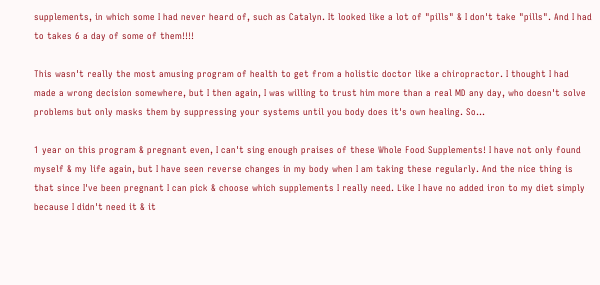supplements, in which some I had never heard of, such as Catalyn. It looked like a lot of "pills" & I don't take "pills". And I had to takes 6 a day of some of them!!!!

This wasn't really the most amusing program of health to get from a holistic doctor like a chiropractor. I thought I had made a wrong decision somewhere, but I then again, I was willing to trust him more than a real MD any day, who doesn't solve problems but only masks them by suppressing your systems until you body does it's own healing. So...

1 year on this program & pregnant even, I can't sing enough praises of these Whole Food Supplements! I have not only found myself & my life again, but I have seen reverse changes in my body when I am taking these regularly. And the nice thing is that since I've been pregnant I can pick & choose which supplements I really need. Like I have no added iron to my diet simply because I didn't need it & it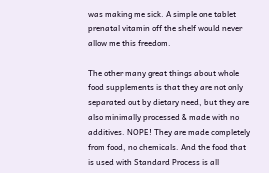was making me sick. A simple one tablet prenatal vitamin off the shelf would never allow me this freedom.

The other many great things about whole food supplements is that they are not only separated out by dietary need, but they are also minimally processed & made with no additives. NOPE! They are made completely from food, no chemicals. And the food that is used with Standard Process is all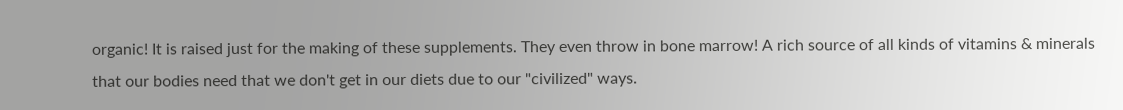organic! It is raised just for the making of these supplements. They even throw in bone marrow! A rich source of all kinds of vitamins & minerals that our bodies need that we don't get in our diets due to our "civilized" ways.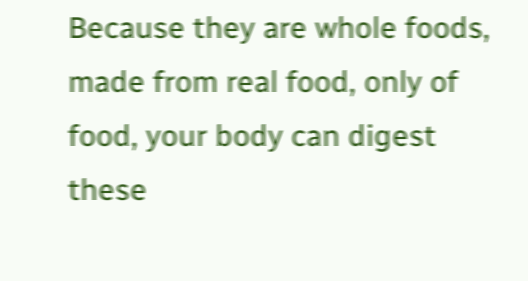Because they are whole foods, made from real food, only of food, your body can digest these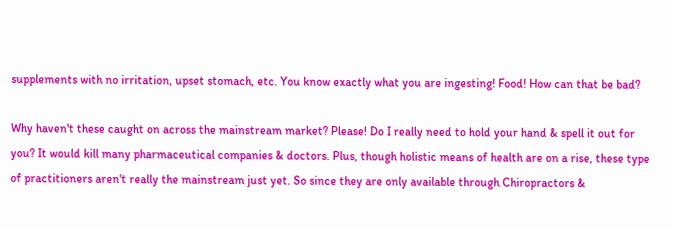supplements with no irritation, upset stomach, etc. You know exactly what you are ingesting! Food! How can that be bad?

Why haven't these caught on across the mainstream market? Please! Do I really need to hold your hand & spell it out for you? It would kill many pharmaceutical companies & doctors. Plus, though holistic means of health are on a rise, these type of practitioners aren't really the mainstream just yet. So since they are only available through Chiropractors &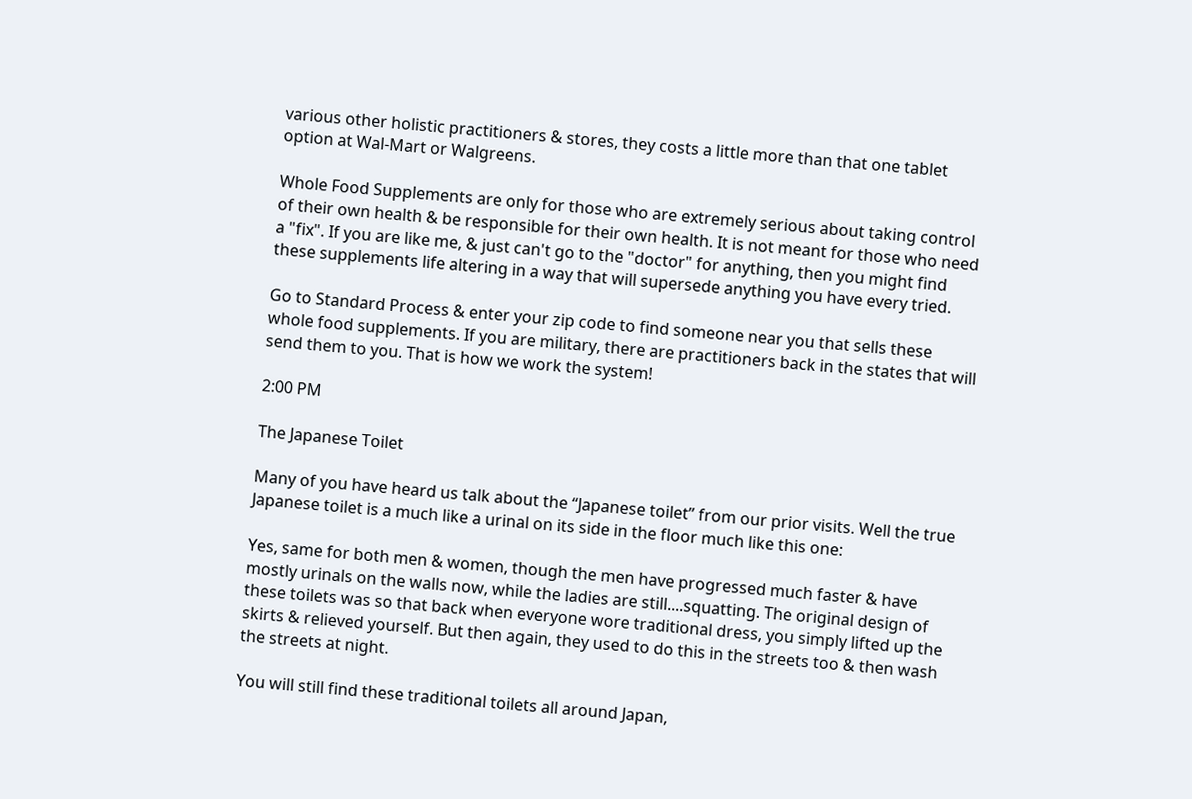various other holistic practitioners & stores, they costs a little more than that one tablet option at Wal-Mart or Walgreens.

Whole Food Supplements are only for those who are extremely serious about taking control of their own health & be responsible for their own health. It is not meant for those who need a "fix". If you are like me, & just can't go to the "doctor" for anything, then you might find these supplements life altering in a way that will supersede anything you have every tried.

Go to Standard Process & enter your zip code to find someone near you that sells these whole food supplements. If you are military, there are practitioners back in the states that will send them to you. That is how we work the system!

2:00 PM

The Japanese Toilet

Many of you have heard us talk about the “Japanese toilet” from our prior visits. Well the true Japanese toilet is a much like a urinal on its side in the floor much like this one:

Yes, same for both men & women, though the men have progressed much faster & have mostly urinals on the walls now, while the ladies are still....squatting. The original design of these toilets was so that back when everyone wore traditional dress, you simply lifted up the skirts & relieved yourself. But then again, they used to do this in the streets too & then wash the streets at night.

You will still find these traditional toilets all around Japan,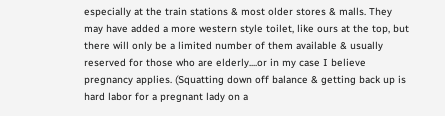especially at the train stations & most older stores & malls. They may have added a more western style toilet, like ours at the top, but there will only be a limited number of them available & usually reserved for those who are elderly....or in my case I believe pregnancy applies. (Squatting down off balance & getting back up is hard labor for a pregnant lady on a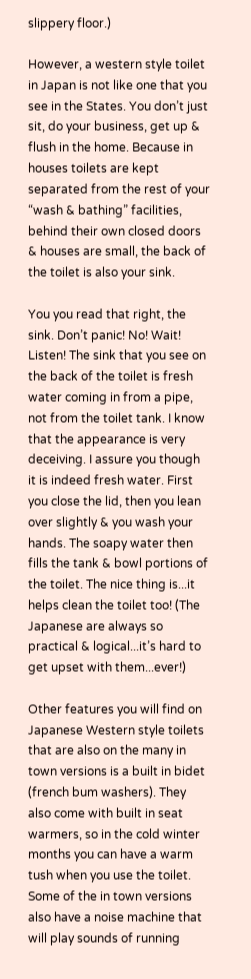slippery floor.)

However, a western style toilet in Japan is not like one that you see in the States. You don’t just sit, do your business, get up & flush in the home. Because in houses toilets are kept separated from the rest of your “wash & bathing” facilities, behind their own closed doors & houses are small, the back of the toilet is also your sink.

You you read that right, the sink. Don’t panic! No! Wait! Listen! The sink that you see on the back of the toilet is fresh water coming in from a pipe, not from the toilet tank. I know that the appearance is very deceiving. I assure you though it is indeed fresh water. First you close the lid, then you lean over slightly & you wash your hands. The soapy water then fills the tank & bowl portions of the toilet. The nice thing is...it helps clean the toilet too! (The Japanese are always so practical & logical...it’s hard to get upset with them...ever!)

Other features you will find on Japanese Western style toilets that are also on the many in town versions is a built in bidet (french bum washers). They also come with built in seat warmers, so in the cold winter months you can have a warm tush when you use the toilet. Some of the in town versions also have a noise machine that will play sounds of running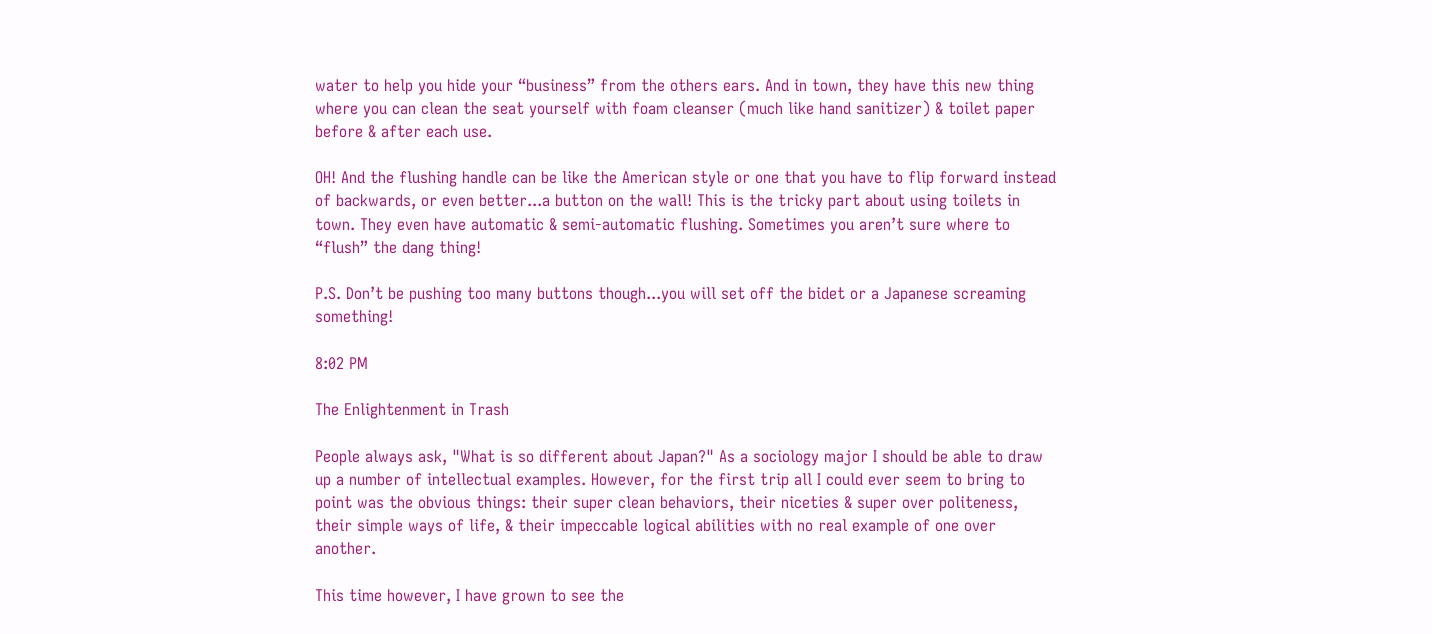water to help you hide your “business” from the others ears. And in town, they have this new thing where you can clean the seat yourself with foam cleanser (much like hand sanitizer) & toilet paper before & after each use.

OH! And the flushing handle can be like the American style or one that you have to flip forward instead of backwards, or even better...a button on the wall! This is the tricky part about using toilets in town. They even have automatic & semi-automatic flushing. Sometimes you aren’t sure where to “flush” the dang thing!

P.S. Don’t be pushing too many buttons though...you will set off the bidet or a Japanese screaming something!

8:02 PM

The Enlightenment in Trash

People always ask, "What is so different about Japan?" As a sociology major I should be able to draw up a number of intellectual examples. However, for the first trip all I could ever seem to bring to point was the obvious things: their super clean behaviors, their niceties & super over politeness, their simple ways of life, & their impeccable logical abilities with no real example of one over another.

This time however, I have grown to see the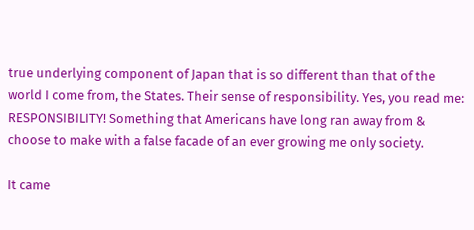true underlying component of Japan that is so different than that of the world I come from, the States. Their sense of responsibility. Yes, you read me: RESPONSIBILITY! Something that Americans have long ran away from & choose to make with a false facade of an ever growing me only society.

It came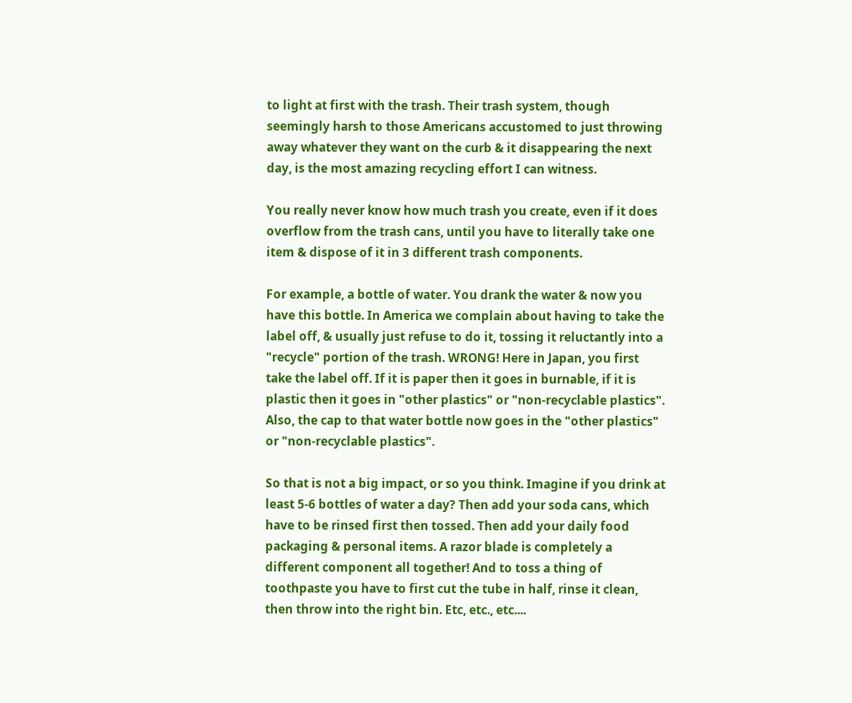to light at first with the trash. Their trash system, though seemingly harsh to those Americans accustomed to just throwing away whatever they want on the curb & it disappearing the next day, is the most amazing recycling effort I can witness.

You really never know how much trash you create, even if it does overflow from the trash cans, until you have to literally take one item & dispose of it in 3 different trash components.

For example, a bottle of water. You drank the water & now you have this bottle. In America we complain about having to take the label off, & usually just refuse to do it, tossing it reluctantly into a "recycle" portion of the trash. WRONG! Here in Japan, you first take the label off. If it is paper then it goes in burnable, if it is plastic then it goes in "other plastics" or "non-recyclable plastics". Also, the cap to that water bottle now goes in the "other plastics" or "non-recyclable plastics".

So that is not a big impact, or so you think. Imagine if you drink at least 5-6 bottles of water a day? Then add your soda cans, which have to be rinsed first then tossed. Then add your daily food packaging & personal items. A razor blade is completely a different component all together! And to toss a thing of toothpaste you have to first cut the tube in half, rinse it clean, then throw into the right bin. Etc, etc., etc....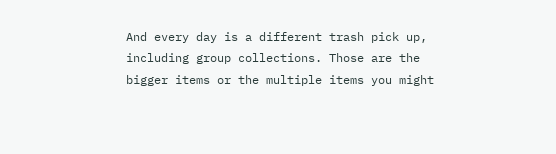And every day is a different trash pick up, including group collections. Those are the bigger items or the multiple items you might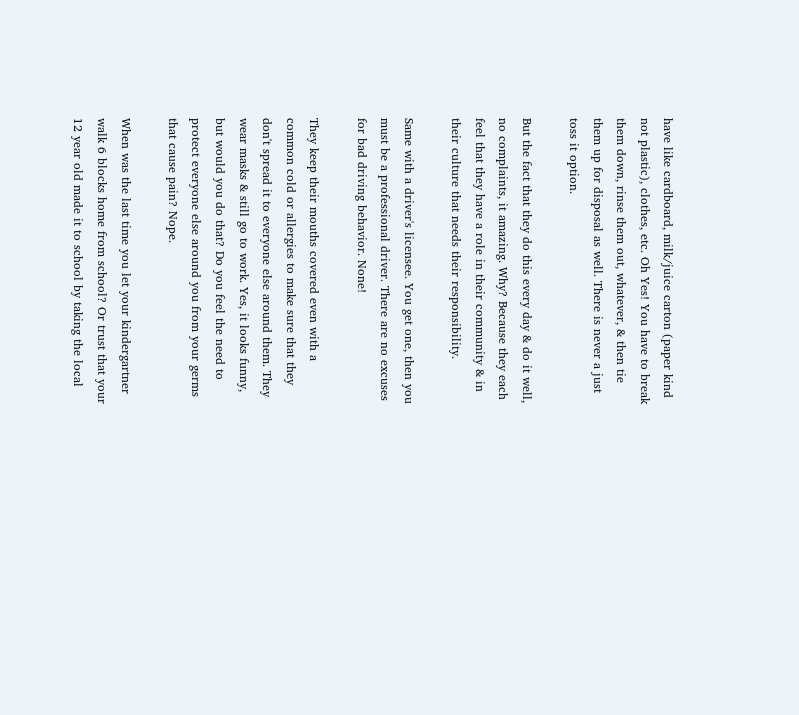have like cardboard, milk/juice carton (paper kind not plastic), clothes, etc. Oh Yes! You have to break them down, rinse them out, whatever, & then tie them up for disposal as well. There is never a just toss it option.

But the fact that they do this every day & do it well, no complaints, it amazing. Why? Because they each feel that they have a role in their community & in their culture that needs their responsibility.

Same with a driver's licensee. You get one, then you must be a professional driver. There are no excuses for bad driving behavior. None!

They keep their mouths covered even with a common cold or allergies to make sure that they don't spread it to everyone else around them. They wear masks & still go to work. Yes, it looks funny, but would you do that? Do you feel the need to protect everyone else around you from your germs that cause pain? Nope.

When was the last time you let your kindergartner walk 6 blocks home from school? Or trust that your 12 year old made it to school by taking the local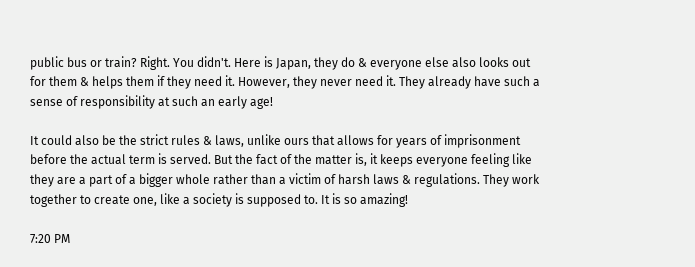public bus or train? Right. You didn't. Here is Japan, they do & everyone else also looks out for them & helps them if they need it. However, they never need it. They already have such a sense of responsibility at such an early age!

It could also be the strict rules & laws, unlike ours that allows for years of imprisonment before the actual term is served. But the fact of the matter is, it keeps everyone feeling like they are a part of a bigger whole rather than a victim of harsh laws & regulations. They work together to create one, like a society is supposed to. It is so amazing!

7:20 PM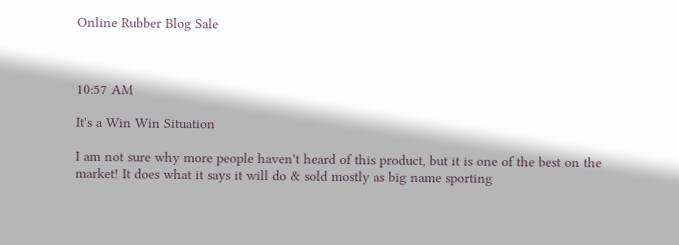Online Rubber Blog Sale



10:57 AM

It's a Win Win Situation

I am not sure why more people haven't heard of this product, but it is one of the best on the market! It does what it says it will do & sold mostly as big name sporting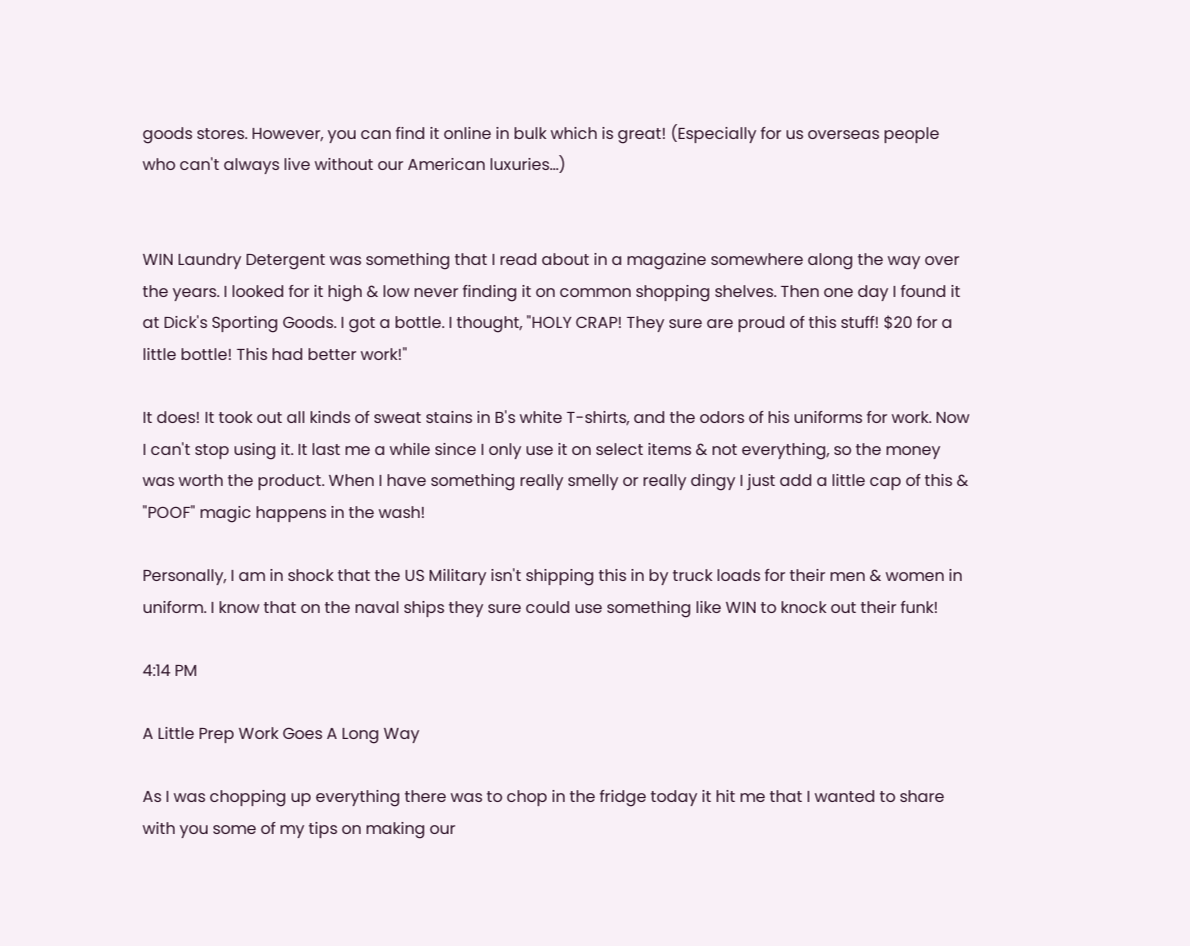goods stores. However, you can find it online in bulk which is great! (Especially for us overseas people who can't always live without our American luxuries...)


WIN Laundry Detergent was something that I read about in a magazine somewhere along the way over the years. I looked for it high & low never finding it on common shopping shelves. Then one day I found it at Dick's Sporting Goods. I got a bottle. I thought, "HOLY CRAP! They sure are proud of this stuff! $20 for a little bottle! This had better work!"

It does! It took out all kinds of sweat stains in B's white T-shirts, and the odors of his uniforms for work. Now I can't stop using it. It last me a while since I only use it on select items & not everything, so the money was worth the product. When I have something really smelly or really dingy I just add a little cap of this & "POOF" magic happens in the wash!

Personally, I am in shock that the US Military isn't shipping this in by truck loads for their men & women in uniform. I know that on the naval ships they sure could use something like WIN to knock out their funk!

4:14 PM

A Little Prep Work Goes A Long Way

As I was chopping up everything there was to chop in the fridge today it hit me that I wanted to share with you some of my tips on making our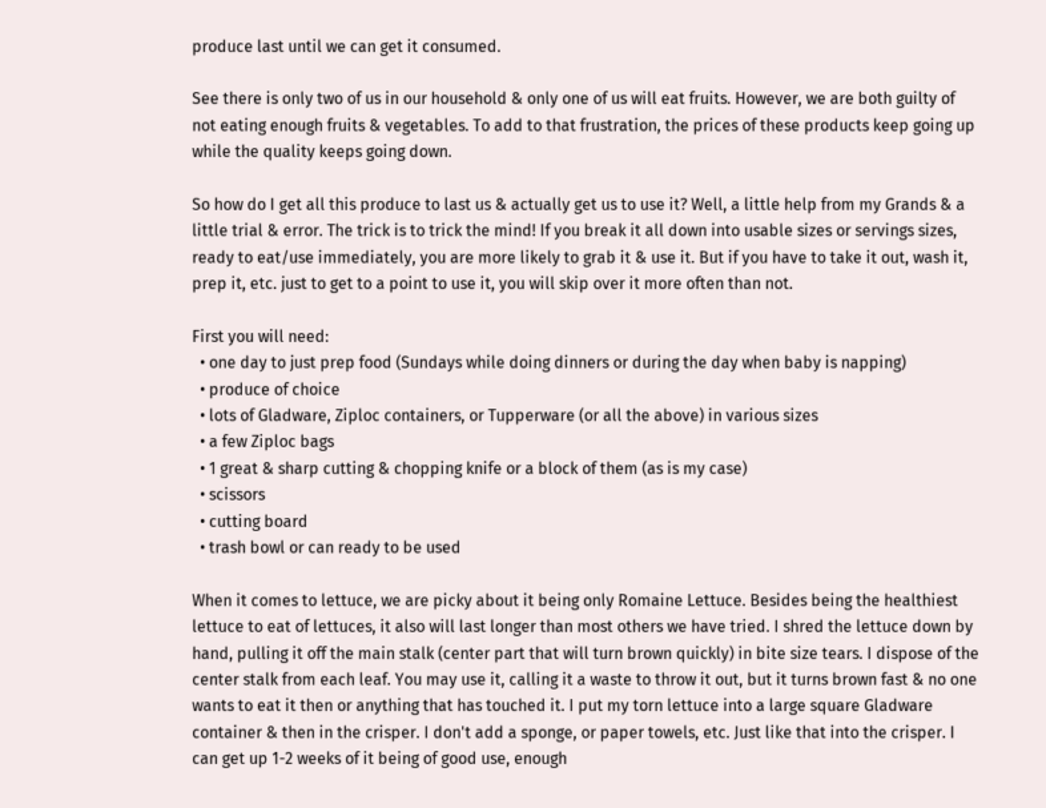produce last until we can get it consumed.

See there is only two of us in our household & only one of us will eat fruits. However, we are both guilty of not eating enough fruits & vegetables. To add to that frustration, the prices of these products keep going up while the quality keeps going down.

So how do I get all this produce to last us & actually get us to use it? Well, a little help from my Grands & a little trial & error. The trick is to trick the mind! If you break it all down into usable sizes or servings sizes, ready to eat/use immediately, you are more likely to grab it & use it. But if you have to take it out, wash it, prep it, etc. just to get to a point to use it, you will skip over it more often than not.

First you will need:
  • one day to just prep food (Sundays while doing dinners or during the day when baby is napping)
  • produce of choice
  • lots of Gladware, Ziploc containers, or Tupperware (or all the above) in various sizes
  • a few Ziploc bags
  • 1 great & sharp cutting & chopping knife or a block of them (as is my case)
  • scissors
  • cutting board
  • trash bowl or can ready to be used

When it comes to lettuce, we are picky about it being only Romaine Lettuce. Besides being the healthiest lettuce to eat of lettuces, it also will last longer than most others we have tried. I shred the lettuce down by hand, pulling it off the main stalk (center part that will turn brown quickly) in bite size tears. I dispose of the center stalk from each leaf. You may use it, calling it a waste to throw it out, but it turns brown fast & no one wants to eat it then or anything that has touched it. I put my torn lettuce into a large square Gladware container & then in the crisper. I don't add a sponge, or paper towels, etc. Just like that into the crisper. I can get up 1-2 weeks of it being of good use, enough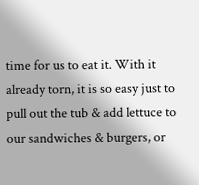time for us to eat it. With it already torn, it is so easy just to pull out the tub & add lettuce to our sandwiches & burgers, or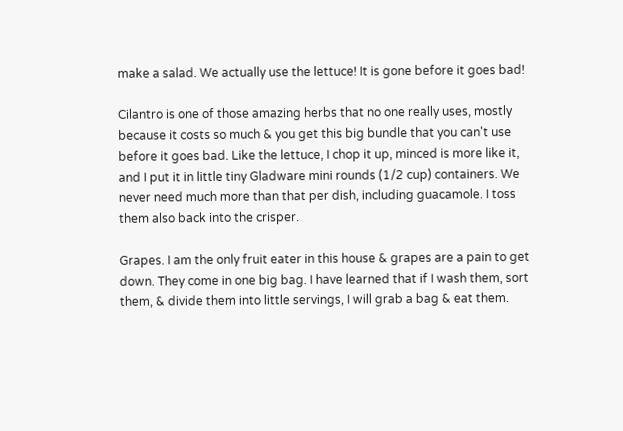make a salad. We actually use the lettuce! It is gone before it goes bad!

Cilantro is one of those amazing herbs that no one really uses, mostly because it costs so much & you get this big bundle that you can't use before it goes bad. Like the lettuce, I chop it up, minced is more like it, and I put it in little tiny Gladware mini rounds (1/2 cup) containers. We never need much more than that per dish, including guacamole. I toss them also back into the crisper.

Grapes. I am the only fruit eater in this house & grapes are a pain to get down. They come in one big bag. I have learned that if I wash them, sort them, & divide them into little servings, I will grab a bag & eat them.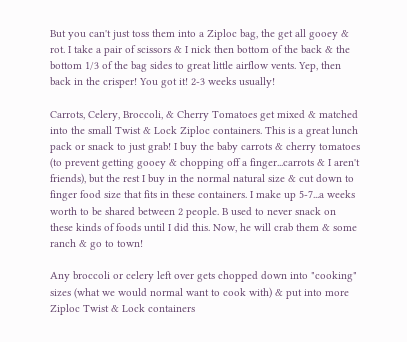But you can't just toss them into a Ziploc bag, the get all gooey & rot. I take a pair of scissors & I nick then bottom of the back & the bottom 1/3 of the bag sides to great little airflow vents. Yep, then back in the crisper! You got it! 2-3 weeks usually!

Carrots, Celery, Broccoli, & Cherry Tomatoes get mixed & matched into the small Twist & Lock Ziploc containers. This is a great lunch pack or snack to just grab! I buy the baby carrots & cherry tomatoes (to prevent getting gooey & chopping off a finger...carrots & I aren't friends), but the rest I buy in the normal natural size & cut down to finger food size that fits in these containers. I make up 5-7...a weeks worth to be shared between 2 people. B used to never snack on these kinds of foods until I did this. Now, he will crab them & some ranch & go to town!

Any broccoli or celery left over gets chopped down into "cooking" sizes (what we would normal want to cook with) & put into more Ziploc Twist & Lock containers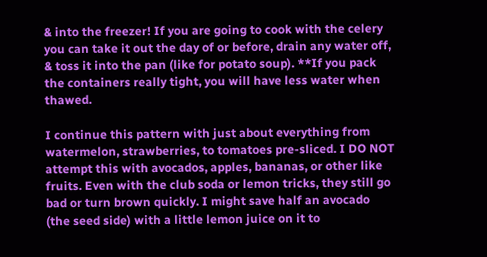& into the freezer! If you are going to cook with the celery you can take it out the day of or before, drain any water off, & toss it into the pan (like for potato soup). **If you pack the containers really tight, you will have less water when thawed.

I continue this pattern with just about everything from watermelon, strawberries, to tomatoes pre-sliced. I DO NOT attempt this with avocados, apples, bananas, or other like fruits. Even with the club soda or lemon tricks, they still go bad or turn brown quickly. I might save half an avocado (the seed side) with a little lemon juice on it to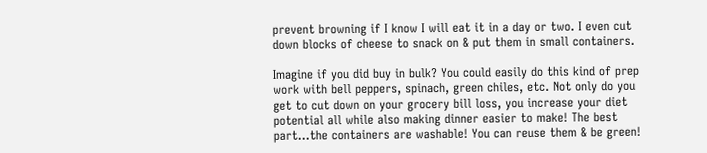prevent browning if I know I will eat it in a day or two. I even cut down blocks of cheese to snack on & put them in small containers.

Imagine if you did buy in bulk? You could easily do this kind of prep work with bell peppers, spinach, green chiles, etc. Not only do you get to cut down on your grocery bill loss, you increase your diet potential all while also making dinner easier to make! The best part...the containers are washable! You can reuse them & be green!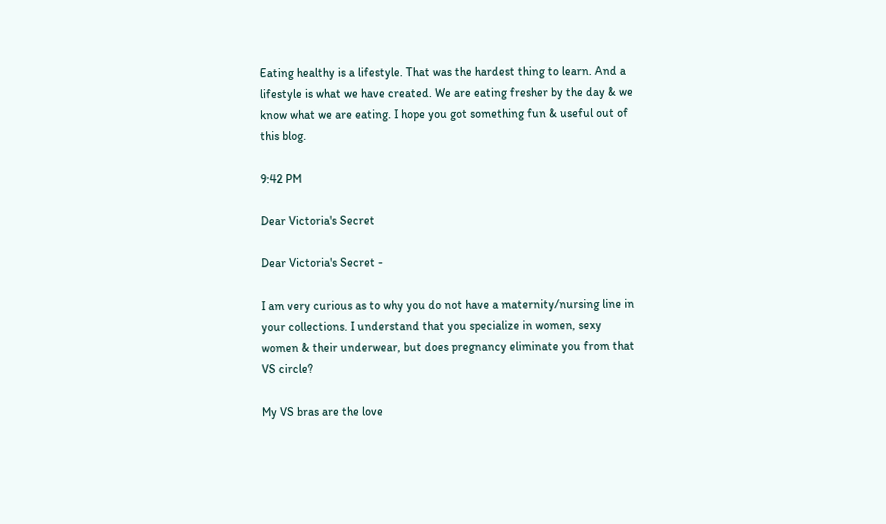Eating healthy is a lifestyle. That was the hardest thing to learn. And a lifestyle is what we have created. We are eating fresher by the day & we know what we are eating. I hope you got something fun & useful out of this blog.

9:42 PM

Dear Victoria's Secret

Dear Victoria's Secret -

I am very curious as to why you do not have a maternity/nursing line in your collections. I understand that you specialize in women, sexy women & their underwear, but does pregnancy eliminate you from that VS circle?

My VS bras are the love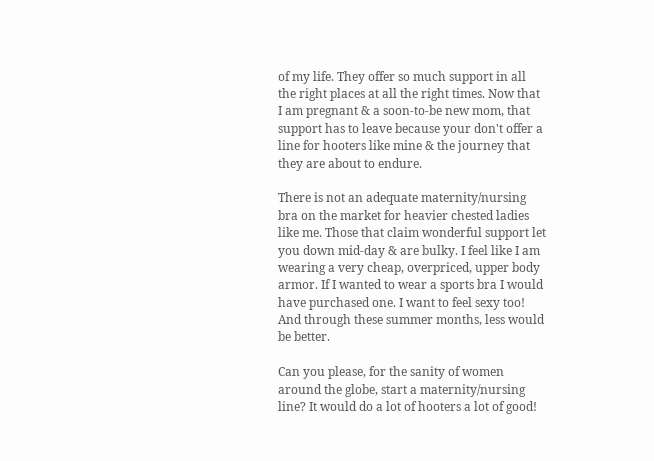of my life. They offer so much support in all the right places at all the right times. Now that I am pregnant & a soon-to-be new mom, that support has to leave because your don't offer a line for hooters like mine & the journey that they are about to endure.

There is not an adequate maternity/nursing bra on the market for heavier chested ladies like me. Those that claim wonderful support let you down mid-day & are bulky. I feel like I am wearing a very cheap, overpriced, upper body armor. If I wanted to wear a sports bra I would have purchased one. I want to feel sexy too! And through these summer months, less would be better.

Can you please, for the sanity of women around the globe, start a maternity/nursing line? It would do a lot of hooters a lot of good!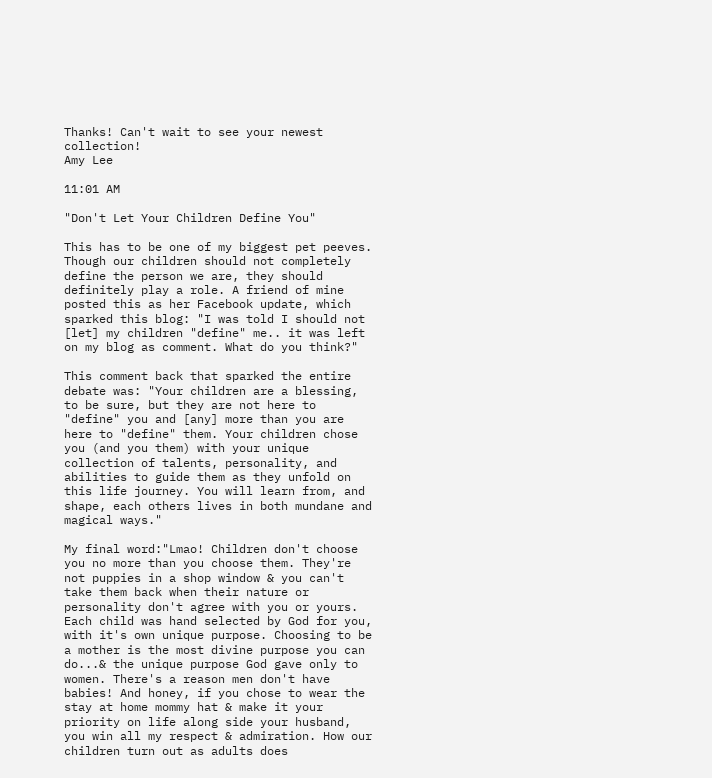Thanks! Can't wait to see your newest collection!
Amy Lee

11:01 AM

"Don't Let Your Children Define You"

This has to be one of my biggest pet peeves. Though our children should not completely define the person we are, they should definitely play a role. A friend of mine posted this as her Facebook update, which sparked this blog: "I was told I should not [let] my children "define" me.. it was left on my blog as comment. What do you think?"

This comment back that sparked the entire debate was: "Your children are a blessing, to be sure, but they are not here to "define" you and [any] more than you are here to "define" them. Your children chose you (and you them) with your unique collection of talents, personality, and abilities to guide them as they unfold on this life journey. You will learn from, and shape, each others lives in both mundane and magical ways."

My final word:"Lmao! Children don't choose you no more than you choose them. They're not puppies in a shop window & you can't take them back when their nature or personality don't agree with you or yours. Each child was hand selected by God for you, with it's own unique purpose. Choosing to be a mother is the most divine purpose you can do...& the unique purpose God gave only to women. There's a reason men don't have babies! And honey, if you chose to wear the stay at home mommy hat & make it your priority on life along side your husband, you win all my respect & admiration. How our children turn out as adults does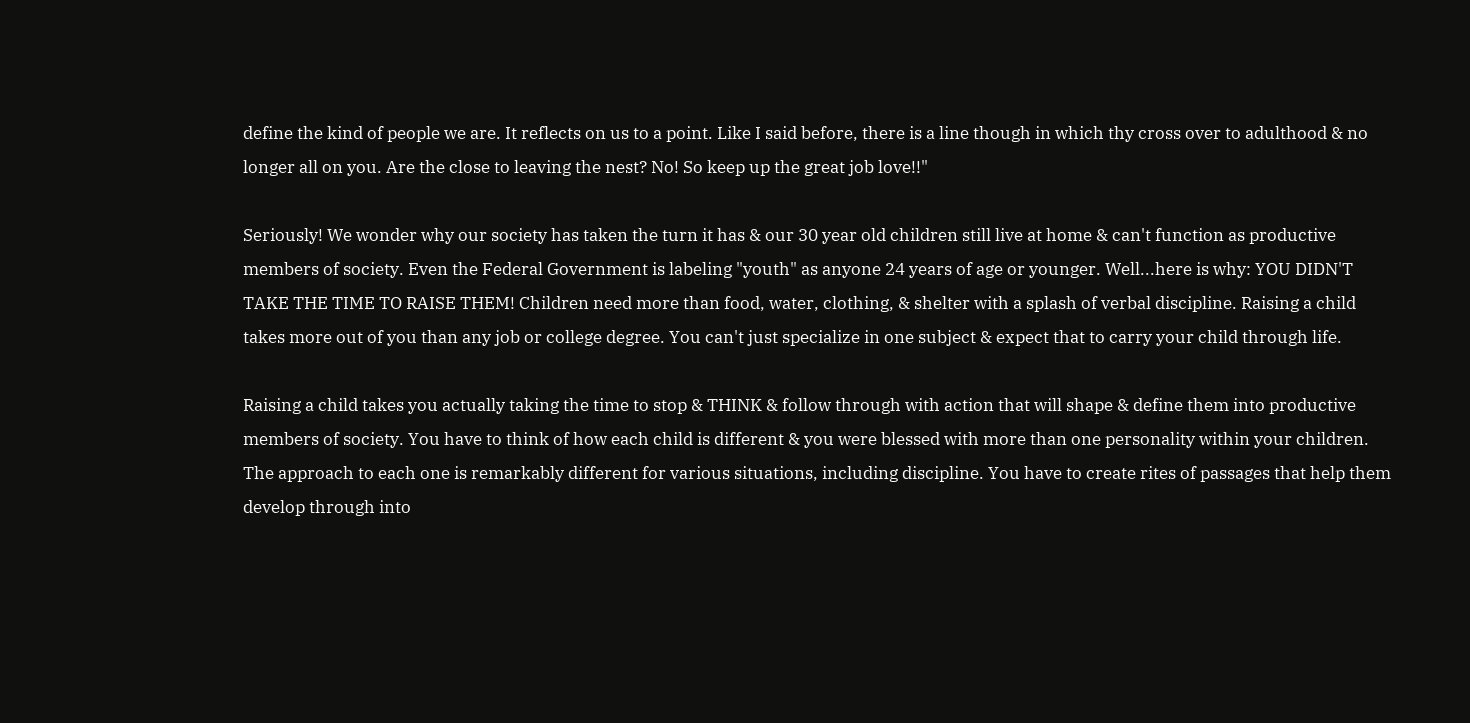define the kind of people we are. It reflects on us to a point. Like I said before, there is a line though in which thy cross over to adulthood & no longer all on you. Are the close to leaving the nest? No! So keep up the great job love!!"

Seriously! We wonder why our society has taken the turn it has & our 30 year old children still live at home & can't function as productive members of society. Even the Federal Government is labeling "youth" as anyone 24 years of age or younger. Well...here is why: YOU DIDN'T TAKE THE TIME TO RAISE THEM! Children need more than food, water, clothing, & shelter with a splash of verbal discipline. Raising a child takes more out of you than any job or college degree. You can't just specialize in one subject & expect that to carry your child through life.

Raising a child takes you actually taking the time to stop & THINK & follow through with action that will shape & define them into productive members of society. You have to think of how each child is different & you were blessed with more than one personality within your children. The approach to each one is remarkably different for various situations, including discipline. You have to create rites of passages that help them develop through into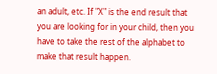an adult, etc. If "X" is the end result that you are looking for in your child, then you have to take the rest of the alphabet to make that result happen.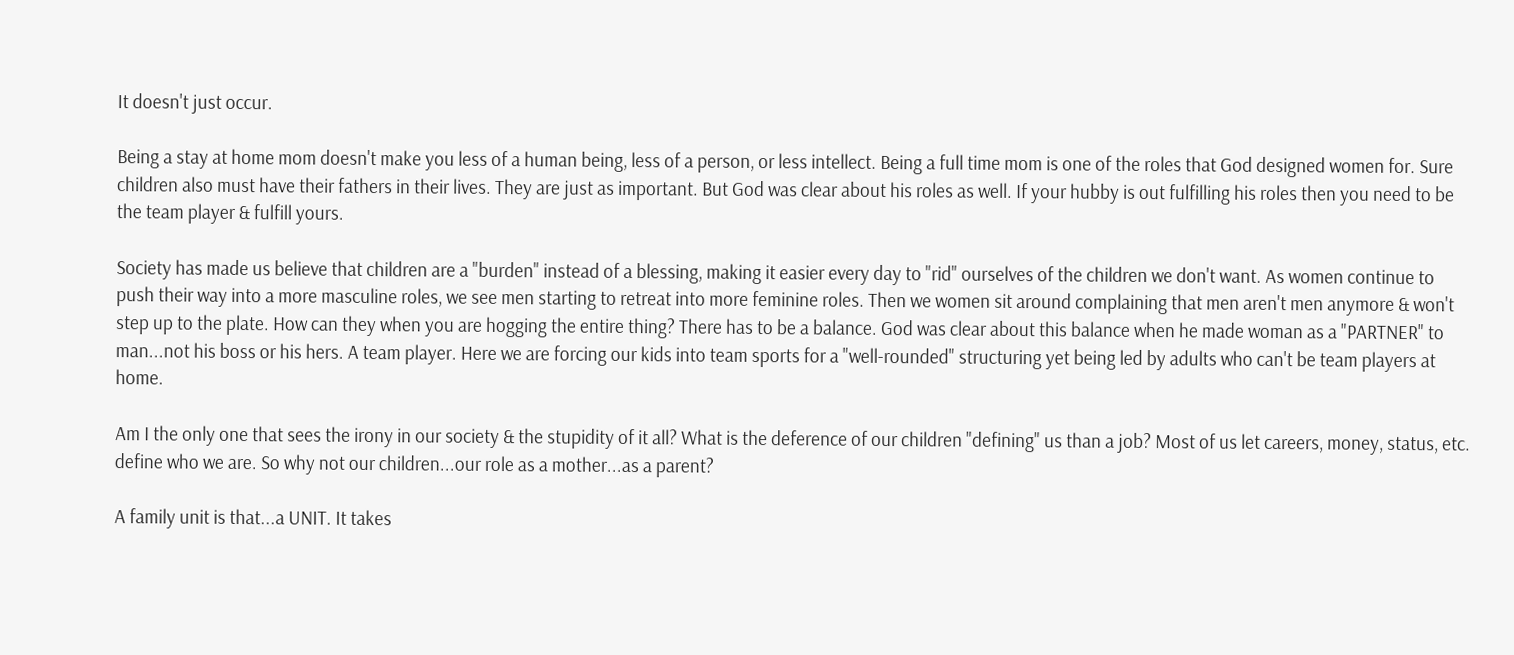It doesn't just occur.

Being a stay at home mom doesn't make you less of a human being, less of a person, or less intellect. Being a full time mom is one of the roles that God designed women for. Sure children also must have their fathers in their lives. They are just as important. But God was clear about his roles as well. If your hubby is out fulfilling his roles then you need to be the team player & fulfill yours.

Society has made us believe that children are a "burden" instead of a blessing, making it easier every day to "rid" ourselves of the children we don't want. As women continue to push their way into a more masculine roles, we see men starting to retreat into more feminine roles. Then we women sit around complaining that men aren't men anymore & won't step up to the plate. How can they when you are hogging the entire thing? There has to be a balance. God was clear about this balance when he made woman as a "PARTNER" to man...not his boss or his hers. A team player. Here we are forcing our kids into team sports for a "well-rounded" structuring yet being led by adults who can't be team players at home.

Am I the only one that sees the irony in our society & the stupidity of it all? What is the deference of our children "defining" us than a job? Most of us let careers, money, status, etc. define who we are. So why not our children...our role as a mother...as a parent?

A family unit is that...a UNIT. It takes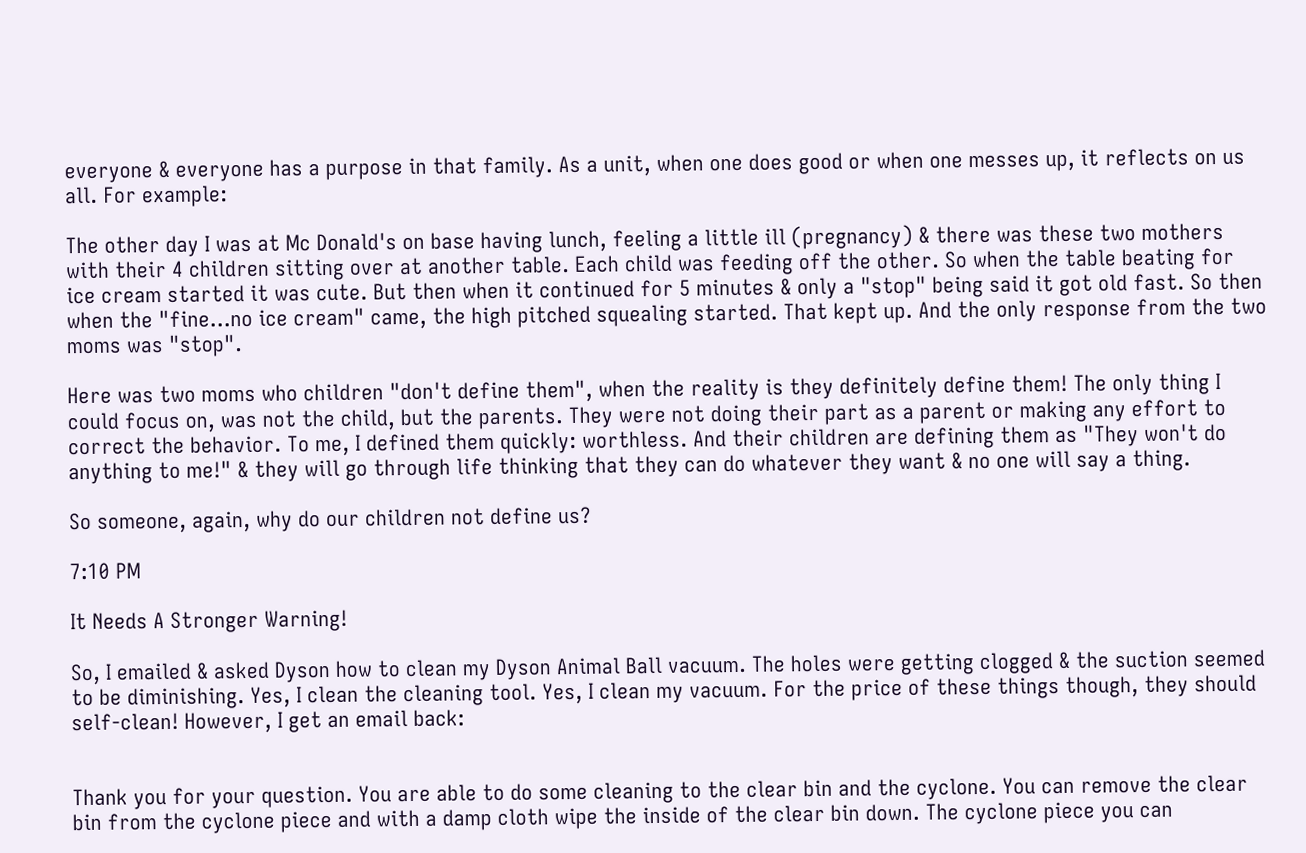everyone & everyone has a purpose in that family. As a unit, when one does good or when one messes up, it reflects on us all. For example:

The other day I was at Mc Donald's on base having lunch, feeling a little ill (pregnancy) & there was these two mothers with their 4 children sitting over at another table. Each child was feeding off the other. So when the table beating for ice cream started it was cute. But then when it continued for 5 minutes & only a "stop" being said it got old fast. So then when the "fine...no ice cream" came, the high pitched squealing started. That kept up. And the only response from the two moms was "stop".

Here was two moms who children "don't define them", when the reality is they definitely define them! The only thing I could focus on, was not the child, but the parents. They were not doing their part as a parent or making any effort to correct the behavior. To me, I defined them quickly: worthless. And their children are defining them as "They won't do anything to me!" & they will go through life thinking that they can do whatever they want & no one will say a thing.

So someone, again, why do our children not define us?

7:10 PM

It Needs A Stronger Warning!

So, I emailed & asked Dyson how to clean my Dyson Animal Ball vacuum. The holes were getting clogged & the suction seemed to be diminishing. Yes, I clean the cleaning tool. Yes, I clean my vacuum. For the price of these things though, they should self-clean! However, I get an email back:


Thank you for your question. You are able to do some cleaning to the clear bin and the cyclone. You can remove the clear bin from the cyclone piece and with a damp cloth wipe the inside of the clear bin down. The cyclone piece you can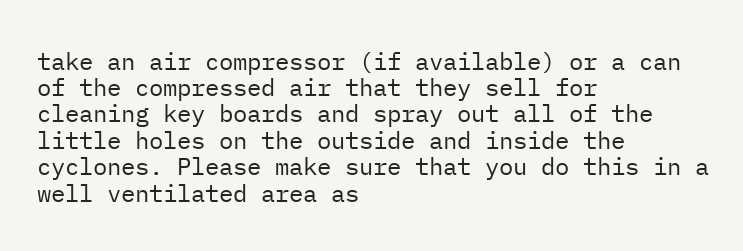take an air compressor (if available) or a can of the compressed air that they sell for cleaning key boards and spray out all of the little holes on the outside and inside the cyclones. Please make sure that you do this in a well ventilated area as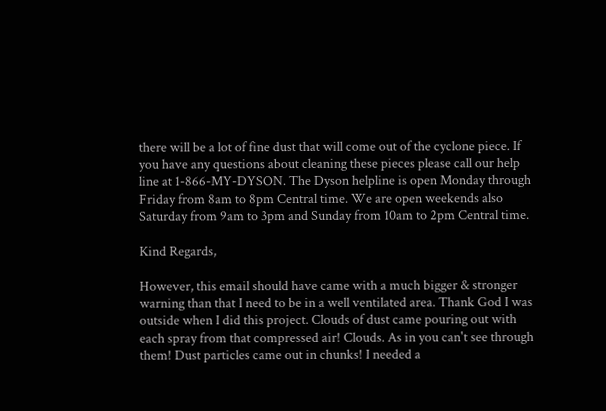there will be a lot of fine dust that will come out of the cyclone piece. If you have any questions about cleaning these pieces please call our help line at 1-866-MY-DYSON. The Dyson helpline is open Monday through Friday from 8am to 8pm Central time. We are open weekends also Saturday from 9am to 3pm and Sunday from 10am to 2pm Central time.

Kind Regards,

However, this email should have came with a much bigger & stronger warning than that I need to be in a well ventilated area. Thank God I was outside when I did this project. Clouds of dust came pouring out with each spray from that compressed air! Clouds. As in you can't see through them! Dust particles came out in chunks! I needed a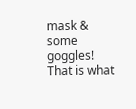mask & some goggles! That is what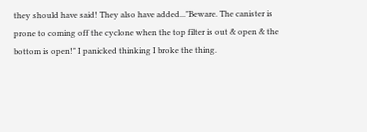they should have said! They also have added..."Beware. The canister is prone to coming off the cyclone when the top filter is out & open & the bottom is open!" I panicked thinking I broke the thing.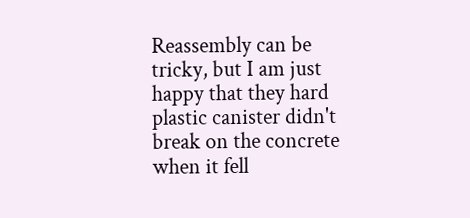Reassembly can be tricky, but I am just happy that they hard plastic canister didn't break on the concrete when it fell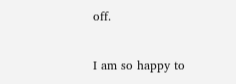off.

I am so happy to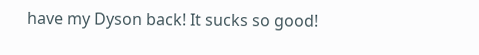have my Dyson back! It sucks so good!